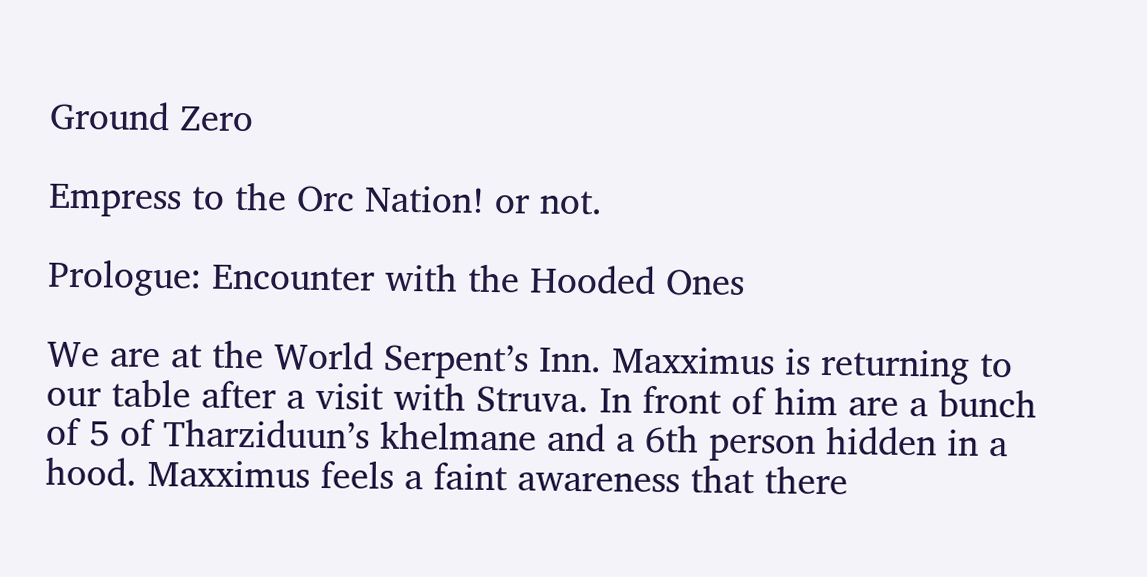Ground Zero

Empress to the Orc Nation! or not.

Prologue: Encounter with the Hooded Ones

We are at the World Serpent’s Inn. Maxximus is returning to our table after a visit with Struva. In front of him are a bunch of 5 of Tharziduun’s khelmane and a 6th person hidden in a hood. Maxximus feels a faint awareness that there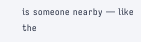is someone nearby — like the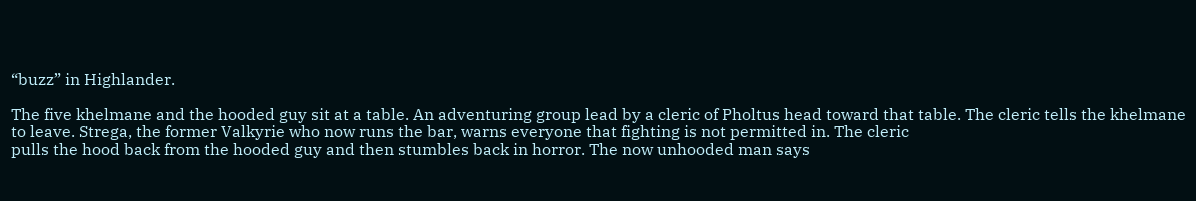“buzz” in Highlander.

The five khelmane and the hooded guy sit at a table. An adventuring group lead by a cleric of Pholtus head toward that table. The cleric tells the khelmane to leave. Strega, the former Valkyrie who now runs the bar, warns everyone that fighting is not permitted in. The cleric
pulls the hood back from the hooded guy and then stumbles back in horror. The now unhooded man says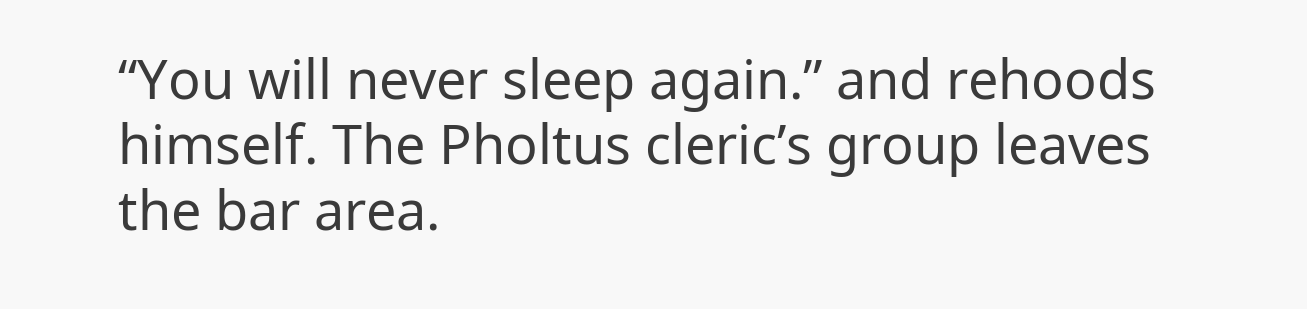“You will never sleep again.” and rehoods himself. The Pholtus cleric’s group leaves the bar area.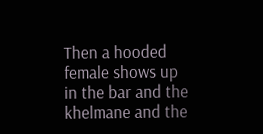Then a hooded female shows up in the bar and the khelmane and the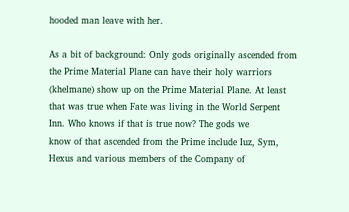hooded man leave with her.

As a bit of background: Only gods originally ascended from the Prime Material Plane can have their holy warriors (khelmane) show up on the Prime Material Plane. At least that was true when Fate was living in the World Serpent Inn. Who knows if that is true now? The gods we
know of that ascended from the Prime include Iuz, Sym, Hexus and various members of the Company of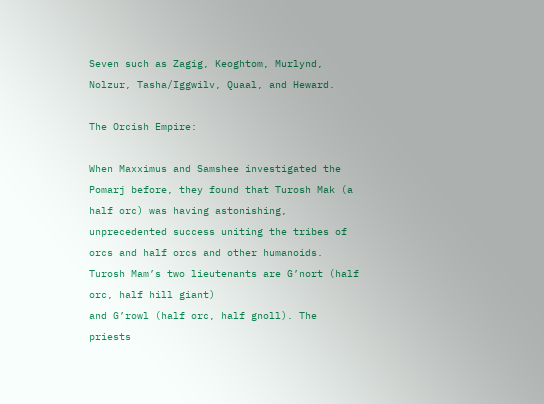Seven such as Zagig, Keoghtom, Murlynd, Nolzur, Tasha/Iggwilv, Quaal, and Heward.

The Orcish Empire:

When Maxximus and Samshee investigated the Pomarj before, they found that Turosh Mak (a half orc) was having astonishing, unprecedented success uniting the tribes of orcs and half orcs and other humanoids. Turosh Mam’s two lieutenants are G’nort (half orc, half hill giant)
and G’rowl (half orc, half gnoll). The priests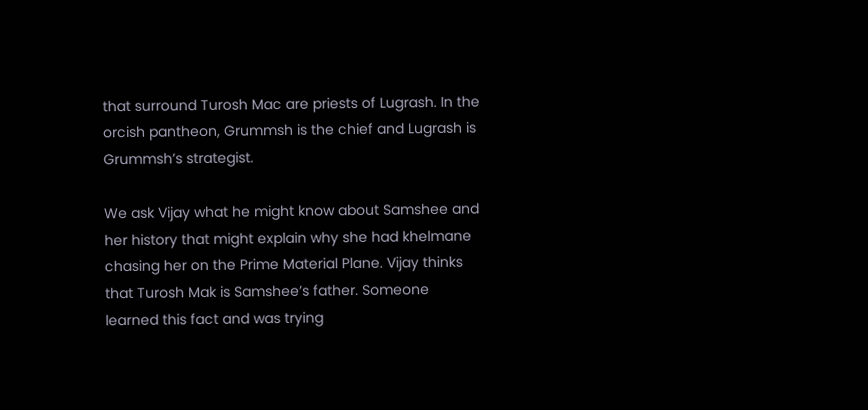that surround Turosh Mac are priests of Lugrash. In the orcish pantheon, Grummsh is the chief and Lugrash is Grummsh’s strategist.

We ask Vijay what he might know about Samshee and her history that might explain why she had khelmane chasing her on the Prime Material Plane. Vijay thinks that Turosh Mak is Samshee’s father. Someone learned this fact and was trying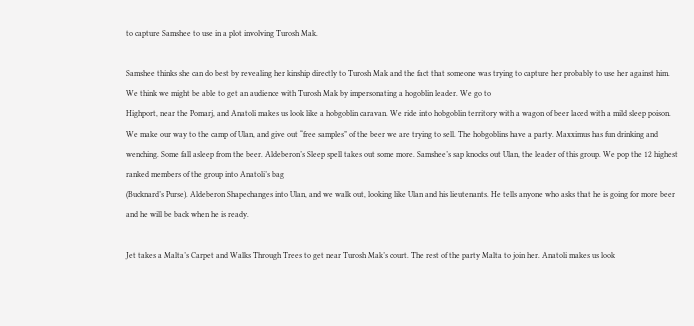to capture Samshee to use in a plot involving Turosh Mak.

Samshee thinks she can do best by revealing her kinship directly to Turosh Mak and the fact that someone was trying to capture her probably to use her against him. We think we might be able to get an audience with Turosh Mak by impersonating a hogoblin leader. We go to
Highport, near the Pomarj, and Anatoli makes us look like a hobgoblin caravan. We ride into hobgoblin territory with a wagon of beer laced with a mild sleep poison. We make our way to the camp of Ulan, and give out “free samples” of the beer we are trying to sell. The hobgoblins have a party. Maxximus has fun drinking and wenching. Some fall asleep from the beer. Aldeberon’s Sleep spell takes out some more. Samshee’s sap knocks out Ulan, the leader of this group. We pop the 12 highest ranked members of the group into Anatoli’s bag
(Bucknard’s Purse). Aldeberon Shapechanges into Ulan, and we walk out, looking like Ulan and his lieutenants. He tells anyone who asks that he is going for more beer and he will be back when he is ready.

Jet takes a Malta’s Carpet and Walks Through Trees to get near Turosh Mak’s court. The rest of the party Malta to join her. Anatoli makes us look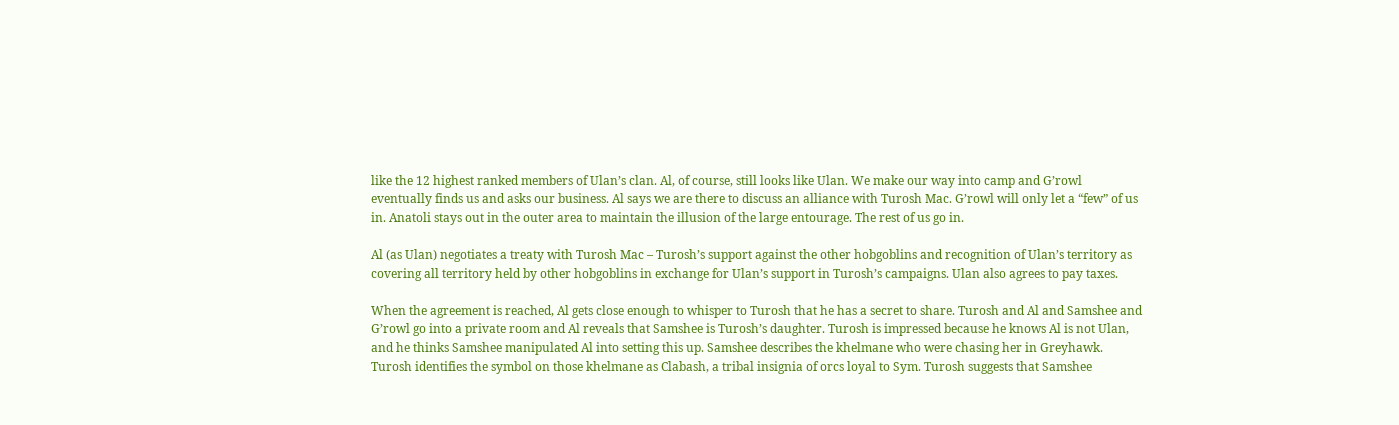like the 12 highest ranked members of Ulan’s clan. Al, of course, still looks like Ulan. We make our way into camp and G’rowl eventually finds us and asks our business. Al says we are there to discuss an alliance with Turosh Mac. G’rowl will only let a “few” of us in. Anatoli stays out in the outer area to maintain the illusion of the large entourage. The rest of us go in.

Al (as Ulan) negotiates a treaty with Turosh Mac – Turosh’s support against the other hobgoblins and recognition of Ulan’s territory as covering all territory held by other hobgoblins in exchange for Ulan’s support in Turosh’s campaigns. Ulan also agrees to pay taxes.

When the agreement is reached, Al gets close enough to whisper to Turosh that he has a secret to share. Turosh and Al and Samshee and G’rowl go into a private room and Al reveals that Samshee is Turosh’s daughter. Turosh is impressed because he knows Al is not Ulan, and he thinks Samshee manipulated Al into setting this up. Samshee describes the khelmane who were chasing her in Greyhawk. Turosh identifies the symbol on those khelmane as Clabash, a tribal insignia of orcs loyal to Sym. Turosh suggests that Samshee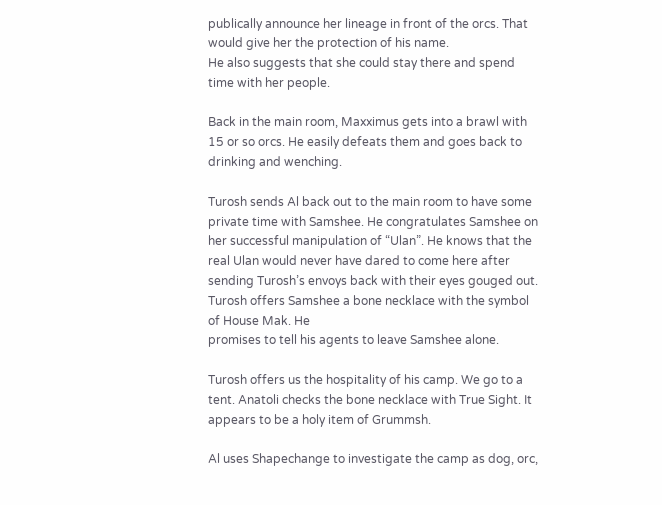publically announce her lineage in front of the orcs. That would give her the protection of his name.
He also suggests that she could stay there and spend time with her people.

Back in the main room, Maxximus gets into a brawl with 15 or so orcs. He easily defeats them and goes back to drinking and wenching.

Turosh sends Al back out to the main room to have some private time with Samshee. He congratulates Samshee on her successful manipulation of “Ulan”. He knows that the real Ulan would never have dared to come here after sending Turosh’s envoys back with their eyes gouged out. Turosh offers Samshee a bone necklace with the symbol of House Mak. He
promises to tell his agents to leave Samshee alone.

Turosh offers us the hospitality of his camp. We go to a tent. Anatoli checks the bone necklace with True Sight. It appears to be a holy item of Grummsh.

Al uses Shapechange to investigate the camp as dog, orc,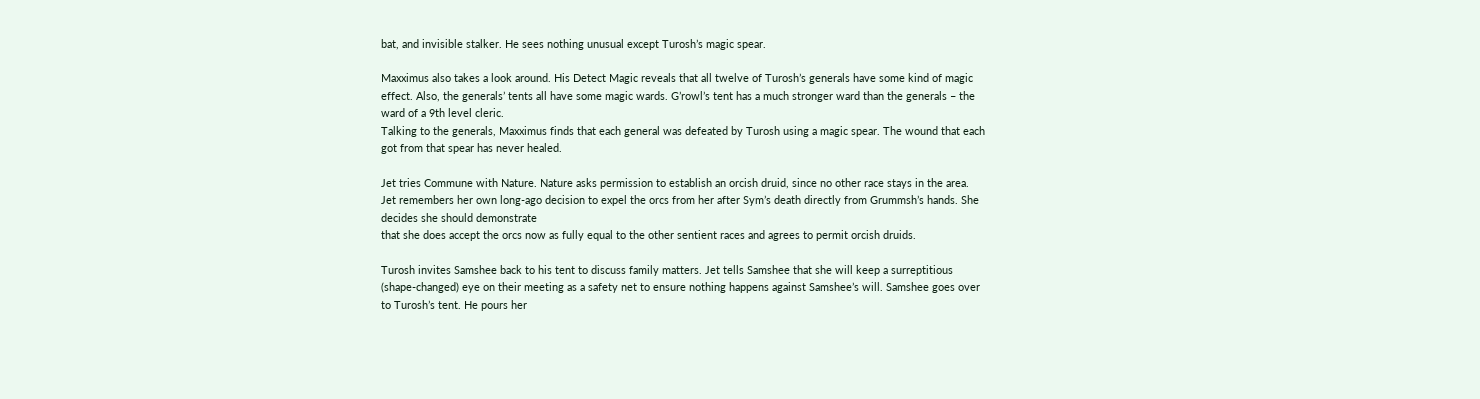bat, and invisible stalker. He sees nothing unusual except Turosh’s magic spear.

Maxximus also takes a look around. His Detect Magic reveals that all twelve of Turosh’s generals have some kind of magic effect. Also, the generals’ tents all have some magic wards. G’rowl’s tent has a much stronger ward than the generals – the ward of a 9th level cleric.
Talking to the generals, Maxximus finds that each general was defeated by Turosh using a magic spear. The wound that each got from that spear has never healed.

Jet tries Commune with Nature. Nature asks permission to establish an orcish druid, since no other race stays in the area. Jet remembers her own long-ago decision to expel the orcs from her after Sym’s death directly from Grummsh’s hands. She decides she should demonstrate
that she does accept the orcs now as fully equal to the other sentient races and agrees to permit orcish druids.

Turosh invites Samshee back to his tent to discuss family matters. Jet tells Samshee that she will keep a surreptitious (shape-changed) eye on their meeting as a safety net to ensure nothing happens against Samshee’s will. Samshee goes over to Turosh’s tent. He pours her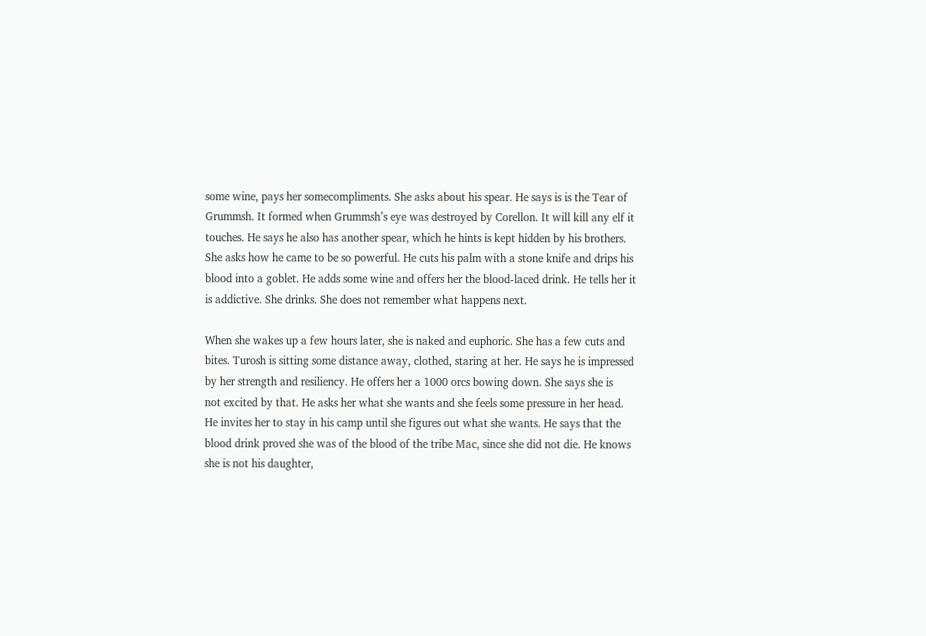some wine, pays her somecompliments. She asks about his spear. He says is is the Tear of Grummsh. It formed when Grummsh’s eye was destroyed by Corellon. It will kill any elf it touches. He says he also has another spear, which he hints is kept hidden by his brothers.
She asks how he came to be so powerful. He cuts his palm with a stone knife and drips his blood into a goblet. He adds some wine and offers her the blood-laced drink. He tells her it is addictive. She drinks. She does not remember what happens next.

When she wakes up a few hours later, she is naked and euphoric. She has a few cuts and bites. Turosh is sitting some distance away, clothed, staring at her. He says he is impressed by her strength and resiliency. He offers her a 1000 orcs bowing down. She says she is
not excited by that. He asks her what she wants and she feels some pressure in her head. He invites her to stay in his camp until she figures out what she wants. He says that the blood drink proved she was of the blood of the tribe Mac, since she did not die. He knows
she is not his daughter,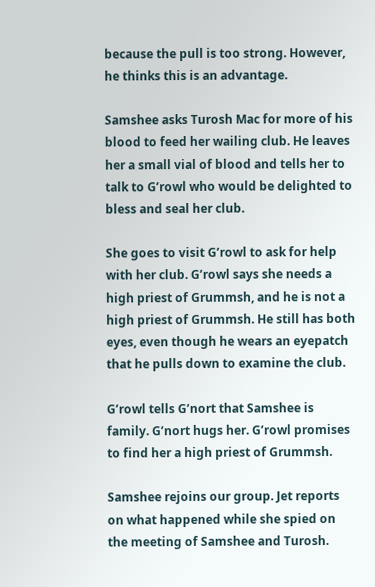because the pull is too strong. However, he thinks this is an advantage.

Samshee asks Turosh Mac for more of his blood to feed her wailing club. He leaves her a small vial of blood and tells her to talk to G’rowl who would be delighted to bless and seal her club.

She goes to visit G’rowl to ask for help with her club. G’rowl says she needs a high priest of Grummsh, and he is not a high priest of Grummsh. He still has both eyes, even though he wears an eyepatch that he pulls down to examine the club.

G’rowl tells G’nort that Samshee is family. G’nort hugs her. G’rowl promises to find her a high priest of Grummsh.

Samshee rejoins our group. Jet reports on what happened while she spied on the meeting of Samshee and Turosh.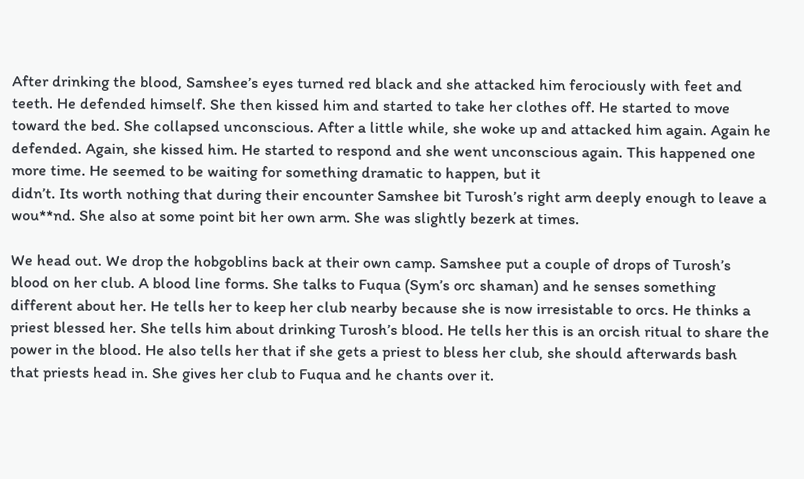After drinking the blood, Samshee’s eyes turned red black and she attacked him ferociously with feet and teeth. He defended himself. She then kissed him and started to take her clothes off. He started to move toward the bed. She collapsed unconscious. After a little while, she woke up and attacked him again. Again he defended. Again, she kissed him. He started to respond and she went unconscious again. This happened one more time. He seemed to be waiting for something dramatic to happen, but it
didn’t. Its worth nothing that during their encounter Samshee bit Turosh’s right arm deeply enough to leave a wou**nd. She also at some point bit her own arm. She was slightly bezerk at times.

We head out. We drop the hobgoblins back at their own camp. Samshee put a couple of drops of Turosh’s blood on her club. A blood line forms. She talks to Fuqua (Sym’s orc shaman) and he senses something different about her. He tells her to keep her club nearby because she is now irresistable to orcs. He thinks a priest blessed her. She tells him about drinking Turosh’s blood. He tells her this is an orcish ritual to share the power in the blood. He also tells her that if she gets a priest to bless her club, she should afterwards bash
that priests head in. She gives her club to Fuqua and he chants over it.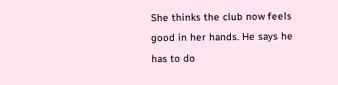She thinks the club now feels good in her hands. He says he has to do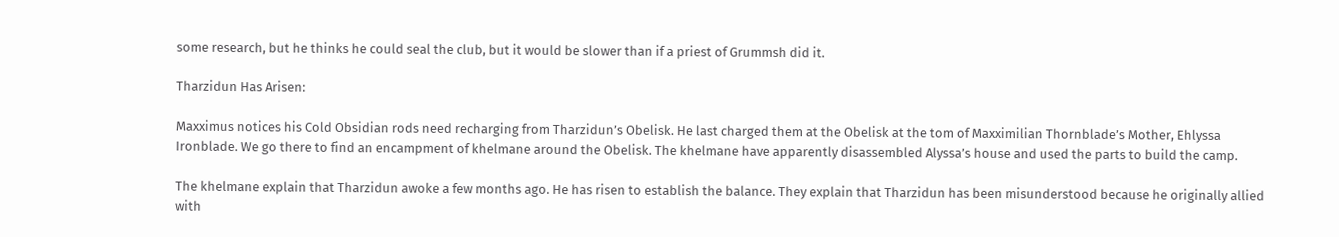some research, but he thinks he could seal the club, but it would be slower than if a priest of Grummsh did it.

Tharzidun Has Arisen:

Maxximus notices his Cold Obsidian rods need recharging from Tharzidun’s Obelisk. He last charged them at the Obelisk at the tom of Maxximilian Thornblade’s Mother, Ehlyssa Ironblade. We go there to find an encampment of khelmane around the Obelisk. The khelmane have apparently disassembled Alyssa’s house and used the parts to build the camp.

The khelmane explain that Tharzidun awoke a few months ago. He has risen to establish the balance. They explain that Tharzidun has been misunderstood because he originally allied with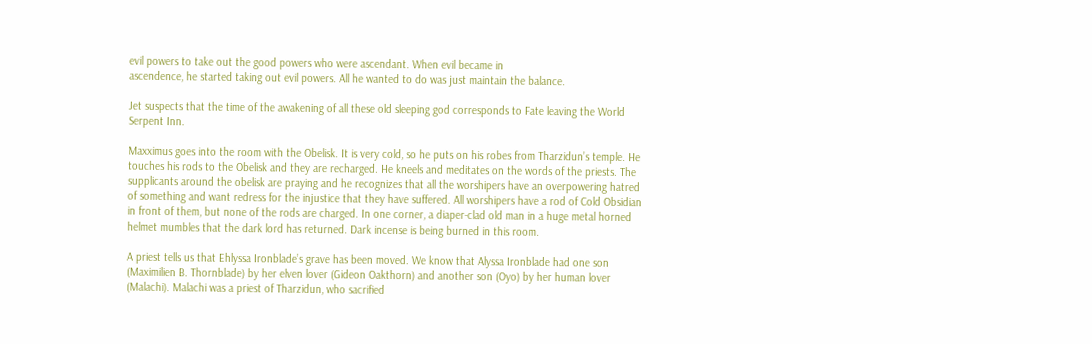evil powers to take out the good powers who were ascendant. When evil became in
ascendence, he started taking out evil powers. All he wanted to do was just maintain the balance.

Jet suspects that the time of the awakening of all these old sleeping god corresponds to Fate leaving the World Serpent Inn.

Maxximus goes into the room with the Obelisk. It is very cold, so he puts on his robes from Tharzidun’s temple. He touches his rods to the Obelisk and they are recharged. He kneels and meditates on the words of the priests. The supplicants around the obelisk are praying and he recognizes that all the worshipers have an overpowering hatred of something and want redress for the injustice that they have suffered. All worshipers have a rod of Cold Obsidian in front of them, but none of the rods are charged. In one corner, a diaper-clad old man in a huge metal horned helmet mumbles that the dark lord has returned. Dark incense is being burned in this room.

A priest tells us that Ehlyssa Ironblade’s grave has been moved. We know that Alyssa Ironblade had one son (Maximilien B. Thornblade) by her elven lover (Gideon Oakthorn) and another son (Oyo) by her human lover (Malachi). Malachi was a priest of Tharzidun, who sacrified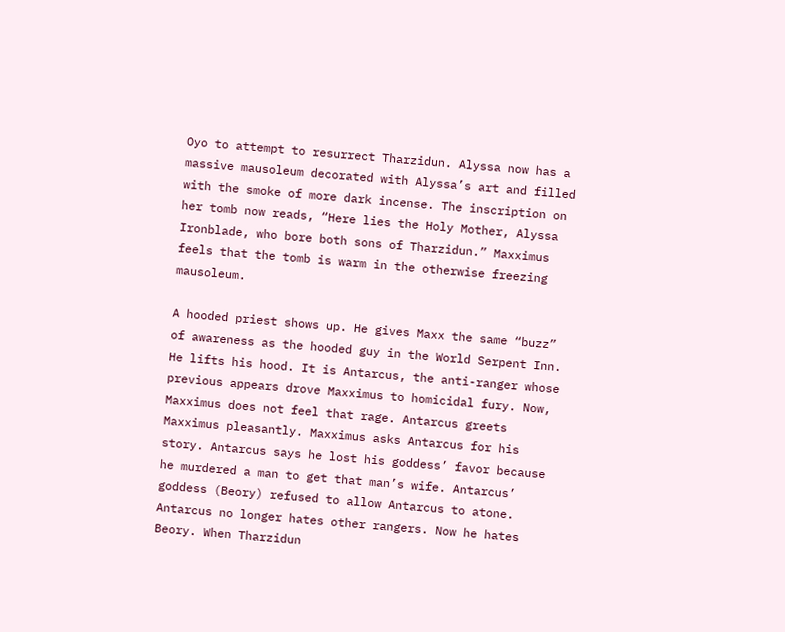Oyo to attempt to resurrect Tharzidun. Alyssa now has a massive mausoleum decorated with Alyssa’s art and filled with the smoke of more dark incense. The inscription on her tomb now reads, “Here lies the Holy Mother, Alyssa Ironblade, who bore both sons of Tharzidun.” Maxximus feels that the tomb is warm in the otherwise freezing mausoleum.

A hooded priest shows up. He gives Maxx the same “buzz” of awareness as the hooded guy in the World Serpent Inn. He lifts his hood. It is Antarcus, the anti-ranger whose previous appears drove Maxximus to homicidal fury. Now, Maxximus does not feel that rage. Antarcus greets Maxximus pleasantly. Maxximus asks Antarcus for his story. Antarcus says he lost his goddess’ favor because he murdered a man to get that man’s wife. Antarcus’ goddess (Beory) refused to allow Antarcus to atone. Antarcus no longer hates other rangers. Now he hates Beory. When Tharzidun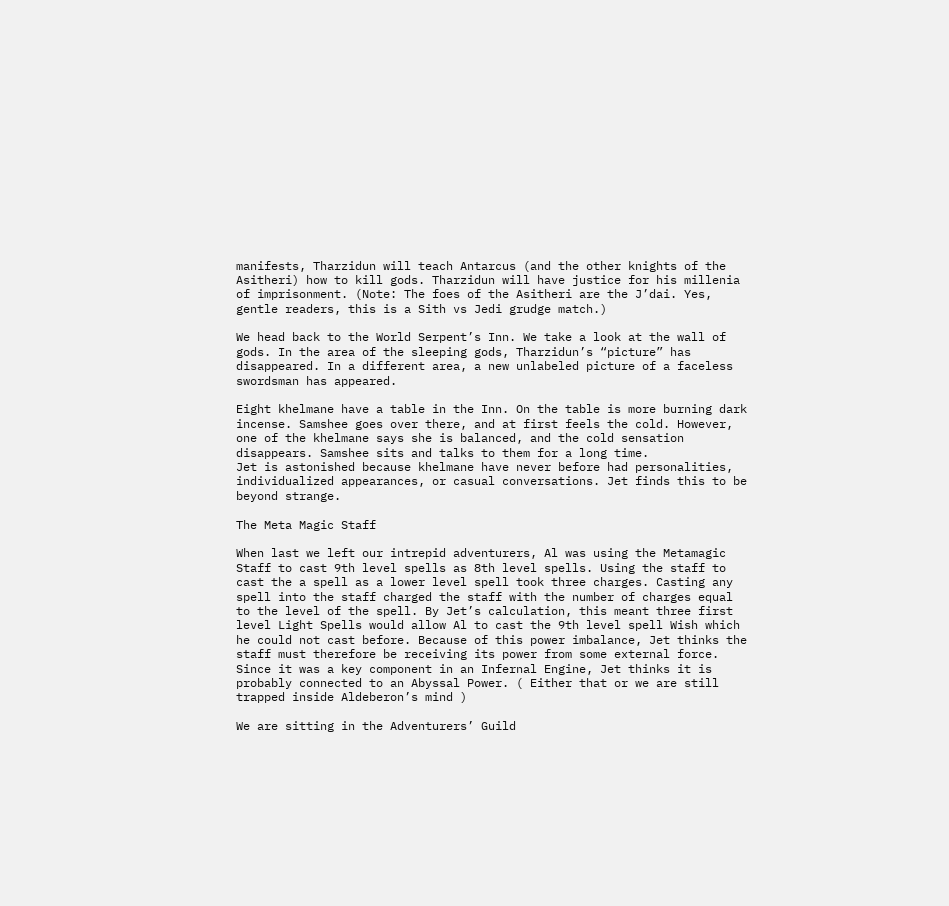manifests, Tharzidun will teach Antarcus (and the other knights of the Asitheri) how to kill gods. Tharzidun will have justice for his millenia of imprisonment. (Note: The foes of the Asitheri are the J’dai. Yes, gentle readers, this is a Sith vs Jedi grudge match.)

We head back to the World Serpent’s Inn. We take a look at the wall of gods. In the area of the sleeping gods, Tharzidun’s “picture” has disappeared. In a different area, a new unlabeled picture of a faceless swordsman has appeared.

Eight khelmane have a table in the Inn. On the table is more burning dark incense. Samshee goes over there, and at first feels the cold. However, one of the khelmane says she is balanced, and the cold sensation disappears. Samshee sits and talks to them for a long time.
Jet is astonished because khelmane have never before had personalities, individualized appearances, or casual conversations. Jet finds this to be beyond strange.

The Meta Magic Staff

When last we left our intrepid adventurers, Al was using the Metamagic Staff to cast 9th level spells as 8th level spells. Using the staff to cast the a spell as a lower level spell took three charges. Casting any spell into the staff charged the staff with the number of charges equal to the level of the spell. By Jet’s calculation, this meant three first level Light Spells would allow Al to cast the 9th level spell Wish which he could not cast before. Because of this power imbalance, Jet thinks the staff must therefore be receiving its power from some external force. Since it was a key component in an Infernal Engine, Jet thinks it is probably connected to an Abyssal Power. ( Either that or we are still trapped inside Aldeberon’s mind )

We are sitting in the Adventurers’ Guild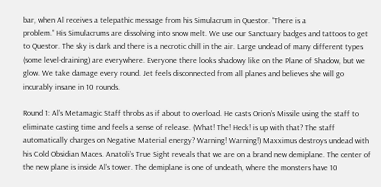bar, when Al receives a telepathic message from his Simulacrum in Questor. “There is a
problem.” His Simulacrums are dissolving into snow melt. We use our Sanctuary badges and tattoos to get to Questor. The sky is dark and there is a necrotic chill in the air. Large undead of many different types (some level-draining) are everywhere. Everyone there looks shadowy like on the Plane of Shadow, but we glow. We take damage every round. Jet feels disconnected from all planes and believes she will go incurably insane in 10 rounds.

Round 1: Al’s Metamagic Staff throbs as if about to overload. He casts Orion’s Missile using the staff to eliminate casting time and feels a sense of release. (What! The! Heck! is up with that? The staff automatically charges on Negative Material energy? Warning! Warning!) Maxximus destroys undead with his Cold Obsidian Maces. Anatoli’s True Sight reveals that we are on a brand new demiplane. The center of the new plane is inside Al’s tower. The demiplane is one of undeath, where the monsters have 10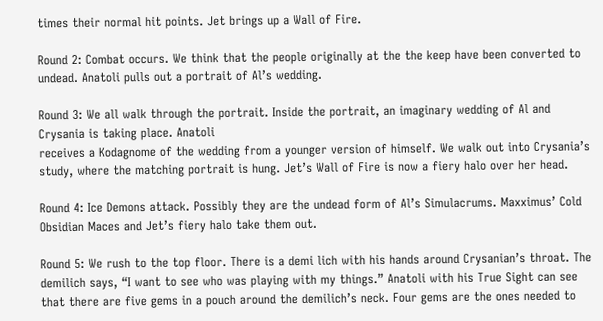times their normal hit points. Jet brings up a Wall of Fire.

Round 2: Combat occurs. We think that the people originally at the the keep have been converted to undead. Anatoli pulls out a portrait of Al’s wedding.

Round 3: We all walk through the portrait. Inside the portrait, an imaginary wedding of Al and Crysania is taking place. Anatoli
receives a Kodagnome of the wedding from a younger version of himself. We walk out into Crysania’s study, where the matching portrait is hung. Jet’s Wall of Fire is now a fiery halo over her head.

Round 4: Ice Demons attack. Possibly they are the undead form of Al’s Simulacrums. Maxximus’ Cold Obsidian Maces and Jet’s fiery halo take them out.

Round 5: We rush to the top floor. There is a demi lich with his hands around Crysanian’s throat. The demilich says, “I want to see who was playing with my things.” Anatoli with his True Sight can see that there are five gems in a pouch around the demilich’s neck. Four gems are the ones needed to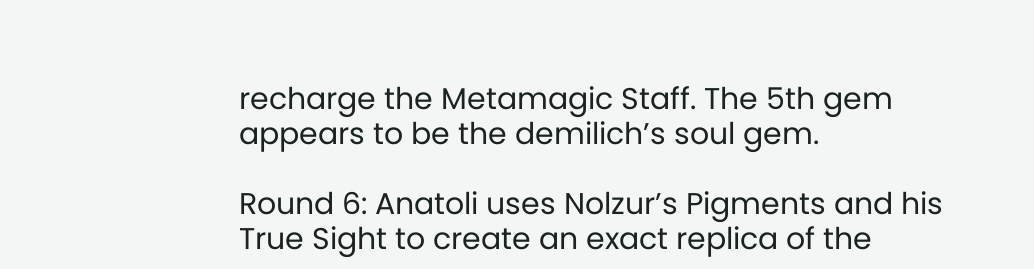recharge the Metamagic Staff. The 5th gem appears to be the demilich’s soul gem.

Round 6: Anatoli uses Nolzur’s Pigments and his True Sight to create an exact replica of the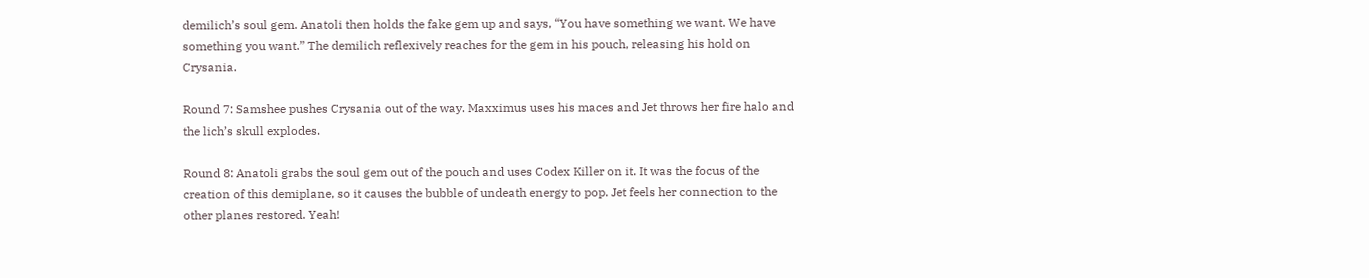demilich’s soul gem. Anatoli then holds the fake gem up and says, “You have something we want. We have something you want.” The demilich reflexively reaches for the gem in his pouch, releasing his hold on Crysania.

Round 7: Samshee pushes Crysania out of the way. Maxximus uses his maces and Jet throws her fire halo and the lich’s skull explodes.

Round 8: Anatoli grabs the soul gem out of the pouch and uses Codex Killer on it. It was the focus of the creation of this demiplane, so it causes the bubble of undeath energy to pop. Jet feels her connection to the other planes restored. Yeah!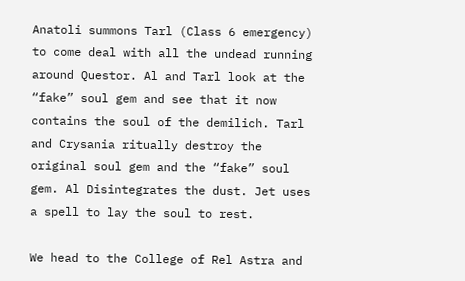Anatoli summons Tarl (Class 6 emergency) to come deal with all the undead running around Questor. Al and Tarl look at the “fake” soul gem and see that it now contains the soul of the demilich. Tarl and Crysania ritually destroy the original soul gem and the “fake” soul gem. Al Disintegrates the dust. Jet uses a spell to lay the soul to rest.

We head to the College of Rel Astra and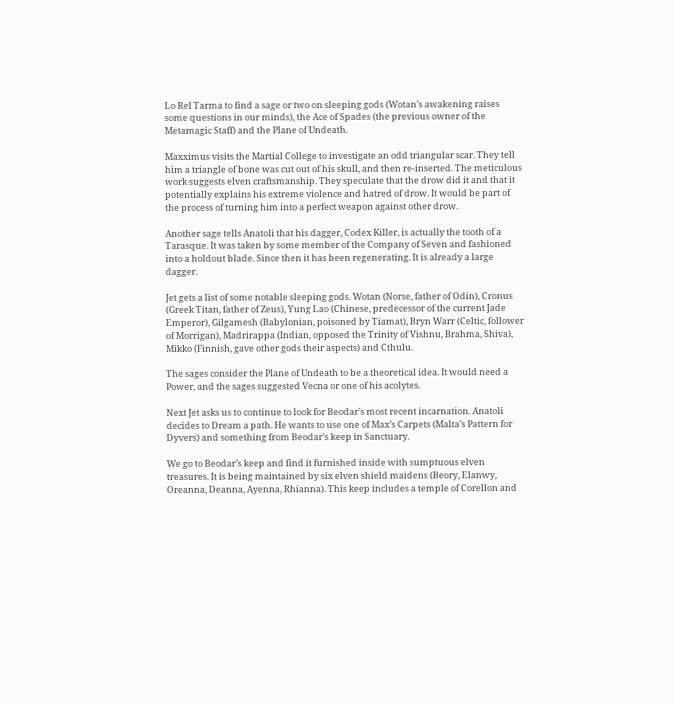Lo Rel Tarma to find a sage or two on sleeping gods (Wotan’s awakening raises some questions in our minds), the Ace of Spades (the previous owner of the Metamagic Staff) and the Plane of Undeath.

Maxximus visits the Martial College to investigate an odd triangular scar. They tell him a triangle of bone was cut out of his skull, and then re-inserted. The meticulous work suggests elven craftsmanship. They speculate that the drow did it and that it potentially explains his extreme violence and hatred of drow. It would be part of the process of turning him into a perfect weapon against other drow.

Another sage tells Anatoli that his dagger, Codex Killer, is actually the tooth of a Tarasque. It was taken by some member of the Company of Seven and fashioned into a holdout blade. Since then it has been regenerating. It is already a large dagger.

Jet gets a list of some notable sleeping gods. Wotan (Norse, father of Odin), Cronus (Greek Titan, father of Zeus), Yung Lao (Chinese, predecessor of the current Jade Emperor), Gilgamesh (Babylonian, poisoned by Tiamat), Bryn Warr (Celtic, follower of Morrigan), Madrirappa (Indian, opposed the Trinity of Vishnu, Brahma, Shiva), Mikko (Finnish, gave other gods their aspects) and Cthulu.

The sages consider the Plane of Undeath to be a theoretical idea. It would need a Power, and the sages suggested Vecna or one of his acolytes.

Next Jet asks us to continue to look for Beodar’s most recent incarnation. Anatoli decides to Dream a path. He wants to use one of Max’s Carpets (Malta’s Pattern for Dyvers) and something from Beodar’s keep in Sanctuary.

We go to Beodar’s keep and find it furnished inside with sumptuous elven treasures. It is being maintained by six elven shield maidens (Beory, Elanwy, Oreanna, Deanna, Ayenna, Rhianna). This keep includes a temple of Corellon and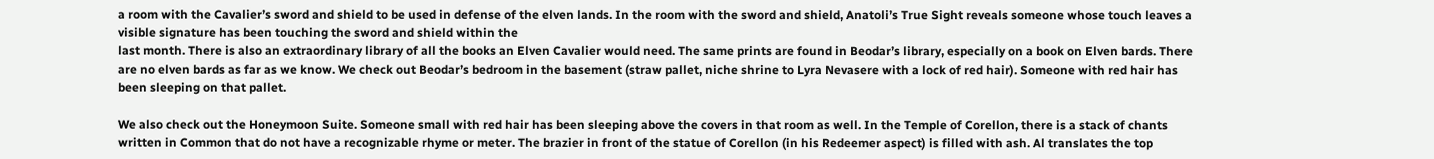a room with the Cavalier’s sword and shield to be used in defense of the elven lands. In the room with the sword and shield, Anatoli’s True Sight reveals someone whose touch leaves a visible signature has been touching the sword and shield within the
last month. There is also an extraordinary library of all the books an Elven Cavalier would need. The same prints are found in Beodar’s library, especially on a book on Elven bards. There are no elven bards as far as we know. We check out Beodar’s bedroom in the basement (straw pallet, niche shrine to Lyra Nevasere with a lock of red hair). Someone with red hair has been sleeping on that pallet.

We also check out the Honeymoon Suite. Someone small with red hair has been sleeping above the covers in that room as well. In the Temple of Corellon, there is a stack of chants written in Common that do not have a recognizable rhyme or meter. The brazier in front of the statue of Corellon (in his Redeemer aspect) is filled with ash. Al translates the top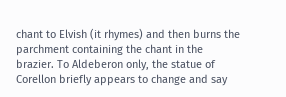chant to Elvish (it rhymes) and then burns the parchment containing the chant in the brazier. To Aldeberon only, the statue of Corellon briefly appears to change and say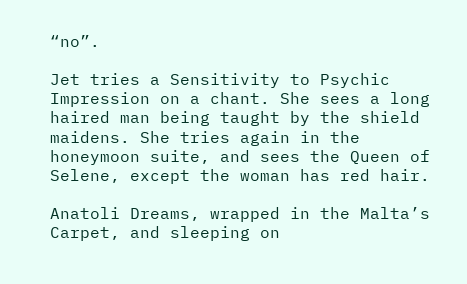“no”.

Jet tries a Sensitivity to Psychic Impression on a chant. She sees a long haired man being taught by the shield maidens. She tries again in the honeymoon suite, and sees the Queen of Selene, except the woman has red hair.

Anatoli Dreams, wrapped in the Malta’s Carpet, and sleeping on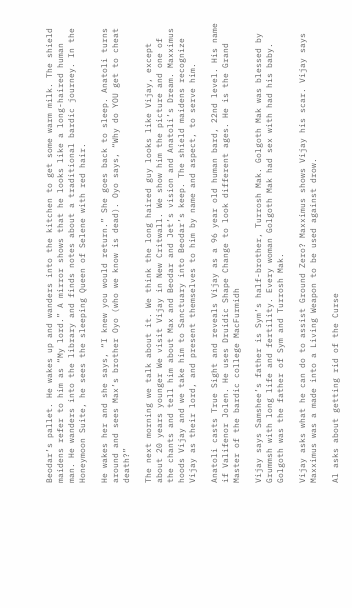Beodar’s pallet. He wakes up and wanders into the kitchen to get some warm milk. The shield maidens refer to him as “My lord.” A mirror shows that he looks like a long-haired human man. He wanders into the library and finds notes about a traditional bardic journey. In the Honeymoon Suite, he sees the sleeping Queen of Selene with red hair.

He wakes her and she says, “I knew you would return.” She goes back to sleep. Anatoli turns around and sees Max’s brother Oyo (who we know is dead). Oyo says, “Why do YOU get to cheat death?”

The next morning we talk about it. We think the long haired guy looks like Vijay, except about 20 years younger We visit Vijay in New Critwall. We show him the picture and one of the chants and tell him about Max and Beodar and Jet’s vision and Anatoli’s Dream. Maxximus hoods Vijay and we take him to Sanctuary into Beodar’s keep. The shield maidens recognize Vijay as their lord, and present themselves to him by name and aspect, to serve him.

Anatoli casts True Sight and reveals Vijay as a 96 year old human bard, 22nd level. His name if Valifenor Jolen. He uses Druidic Shape Change to look different ages. He is the Grand Master of the bardic college MacFurmidh

Vijay says Samshee’s father is Sym’s half-brother, Turrosh Mak. Golgoth Mak was blessed by Grummsh with long life and fertility. Every woman Golgoth Mak had sex with had his baby. Golgoth was the father of Sym and Turrosh Mak.

Vijay asks what he can do to assist Ground Zero? Maxximus shows Vijay his scar. Vijay says Maxximus was a made into a Living Weapon to be used against drow.

Al asks about getting rid of the Curse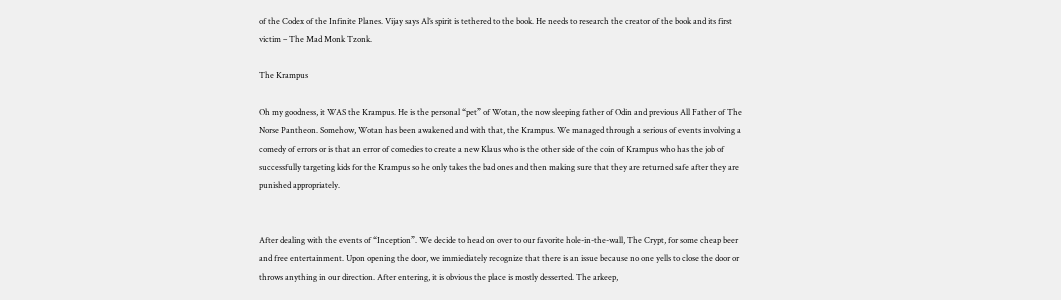of the Codex of the Infinite Planes. Vijay says Al’s spirit is tethered to the book. He needs to research the creator of the book and its first victim – The Mad Monk Tzonk.

The Krampus

Oh my goodness, it WAS the Krampus. He is the personal “pet” of Wotan, the now sleeping father of Odin and previous All Father of The Norse Pantheon. Somehow, Wotan has been awakened and with that, the Krampus. We managed through a serious of events involving a comedy of errors or is that an error of comedies to create a new Klaus who is the other side of the coin of Krampus who has the job of successfully targeting kids for the Krampus so he only takes the bad ones and then making sure that they are returned safe after they are punished appropriately.


After dealing with the events of “Inception”. We decide to head on over to our favorite hole-in-the-wall, The Crypt, for some cheap beer and free entertainment. Upon opening the door, we immiediately recognize that there is an issue because no one yells to close the door or throws anything in our direction. After entering, it is obvious the place is mostly desserted. The arkeep,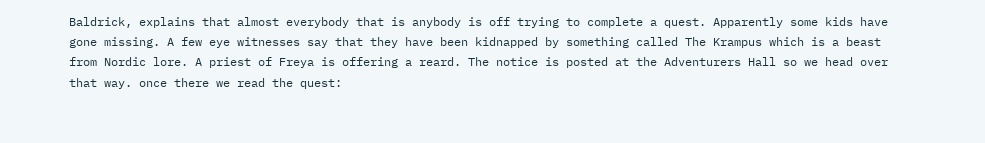Baldrick, explains that almost everybody that is anybody is off trying to complete a quest. Apparently some kids have gone missing. A few eye witnesses say that they have been kidnapped by something called The Krampus which is a beast from Nordic lore. A priest of Freya is offering a reard. The notice is posted at the Adventurers Hall so we head over that way. once there we read the quest: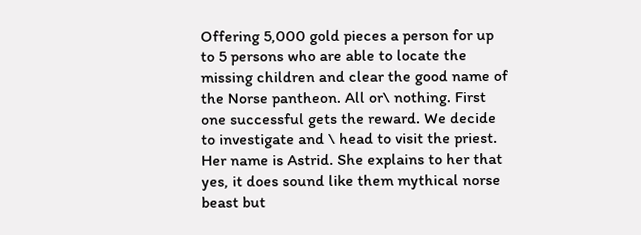Offering 5,000 gold pieces a person for up to 5 persons who are able to locate the missing children and clear the good name of the Norse pantheon. All or\ nothing. First one successful gets the reward. We decide to investigate and \ head to visit the priest. Her name is Astrid. She explains to her that yes, it does sound like them mythical norse beast but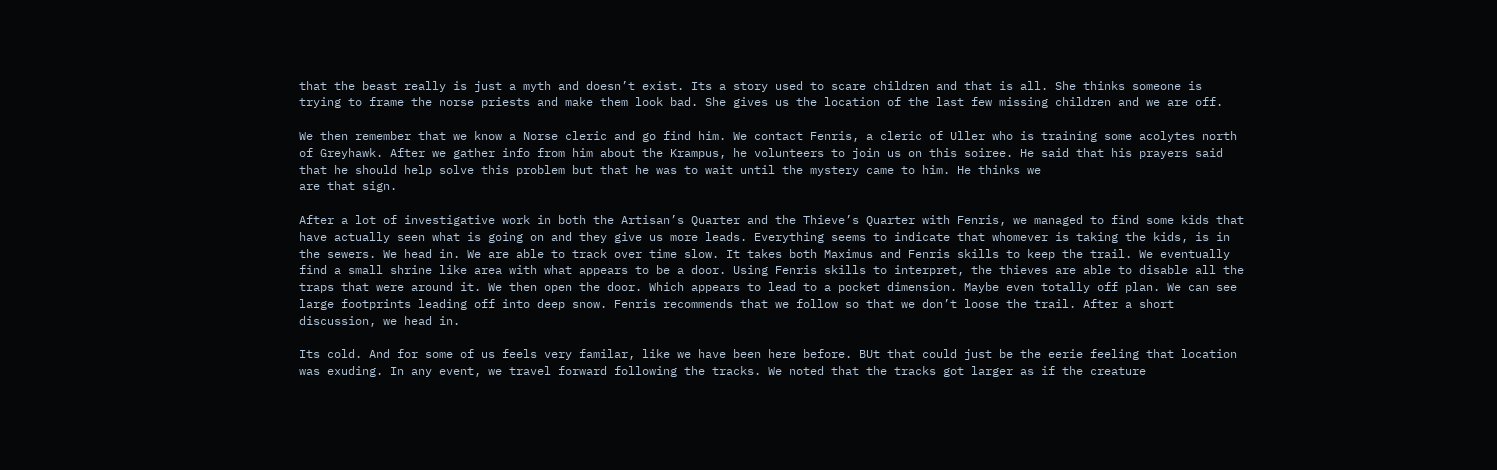that the beast really is just a myth and doesn’t exist. Its a story used to scare children and that is all. She thinks someone is trying to frame the norse priests and make them look bad. She gives us the location of the last few missing children and we are off.

We then remember that we know a Norse cleric and go find him. We contact Fenris, a cleric of Uller who is training some acolytes north of Greyhawk. After we gather info from him about the Krampus, he volunteers to join us on this soiree. He said that his prayers said that he should help solve this problem but that he was to wait until the mystery came to him. He thinks we
are that sign.

After a lot of investigative work in both the Artisan’s Quarter and the Thieve’s Quarter with Fenris, we managed to find some kids that have actually seen what is going on and they give us more leads. Everything seems to indicate that whomever is taking the kids, is in the sewers. We head in. We are able to track over time slow. It takes both Maximus and Fenris skills to keep the trail. We eventually find a small shrine like area with what appears to be a door. Using Fenris skills to interpret, the thieves are able to disable all the traps that were around it. We then open the door. Which appears to lead to a pocket dimension. Maybe even totally off plan. We can see large footprints leading off into deep snow. Fenris recommends that we follow so that we don’t loose the trail. After a short discussion, we head in.

Its cold. And for some of us feels very familar, like we have been here before. BUt that could just be the eerie feeling that location was exuding. In any event, we travel forward following the tracks. We noted that the tracks got larger as if the creature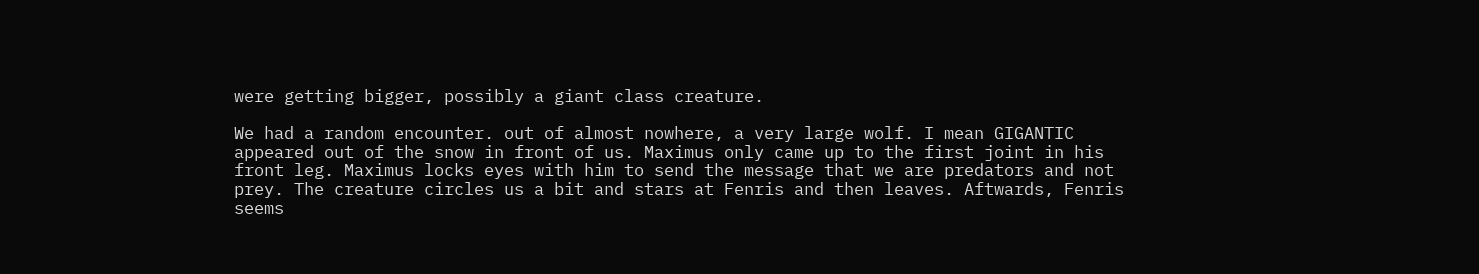were getting bigger, possibly a giant class creature.

We had a random encounter. out of almost nowhere, a very large wolf. I mean GIGANTIC appeared out of the snow in front of us. Maximus only came up to the first joint in his front leg. Maximus locks eyes with him to send the message that we are predators and not prey. The creature circles us a bit and stars at Fenris and then leaves. Aftwards, Fenris seems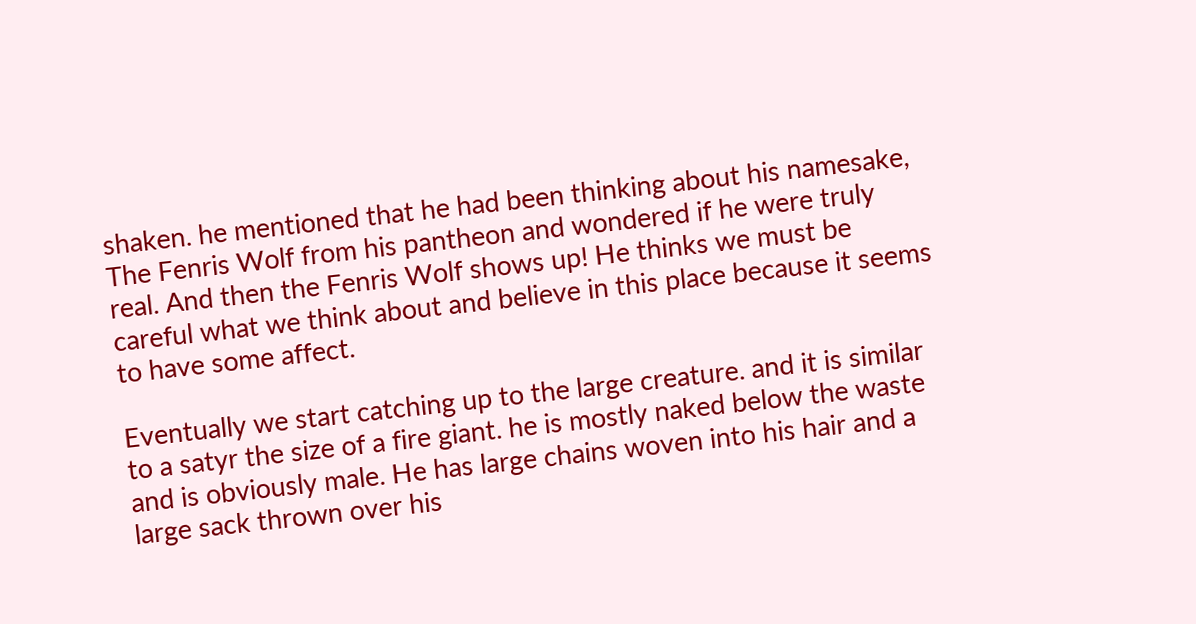shaken. he mentioned that he had been thinking about his namesake, The Fenris Wolf from his pantheon and wondered if he were truly real. And then the Fenris Wolf shows up! He thinks we must be careful what we think about and believe in this place because it seems to have some affect.

Eventually we start catching up to the large creature. and it is similar to a satyr the size of a fire giant. he is mostly naked below the waste and is obviously male. He has large chains woven into his hair and a large sack thrown over his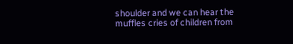shoulder and we can hear the muffles cries of children from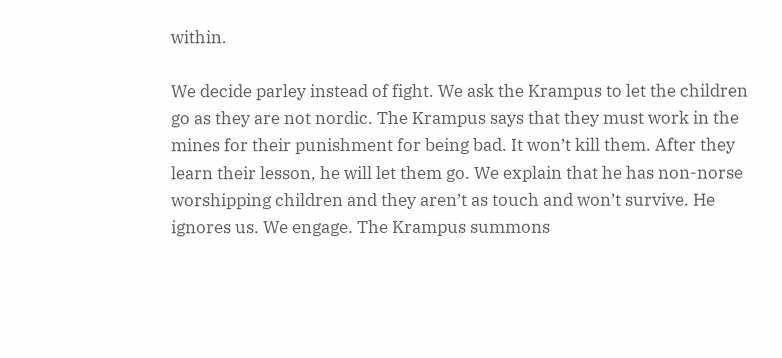within.

We decide parley instead of fight. We ask the Krampus to let the children go as they are not nordic. The Krampus says that they must work in the mines for their punishment for being bad. It won’t kill them. After they learn their lesson, he will let them go. We explain that he has non-norse worshipping children and they aren’t as touch and won’t survive. He ignores us. We engage. The Krampus summons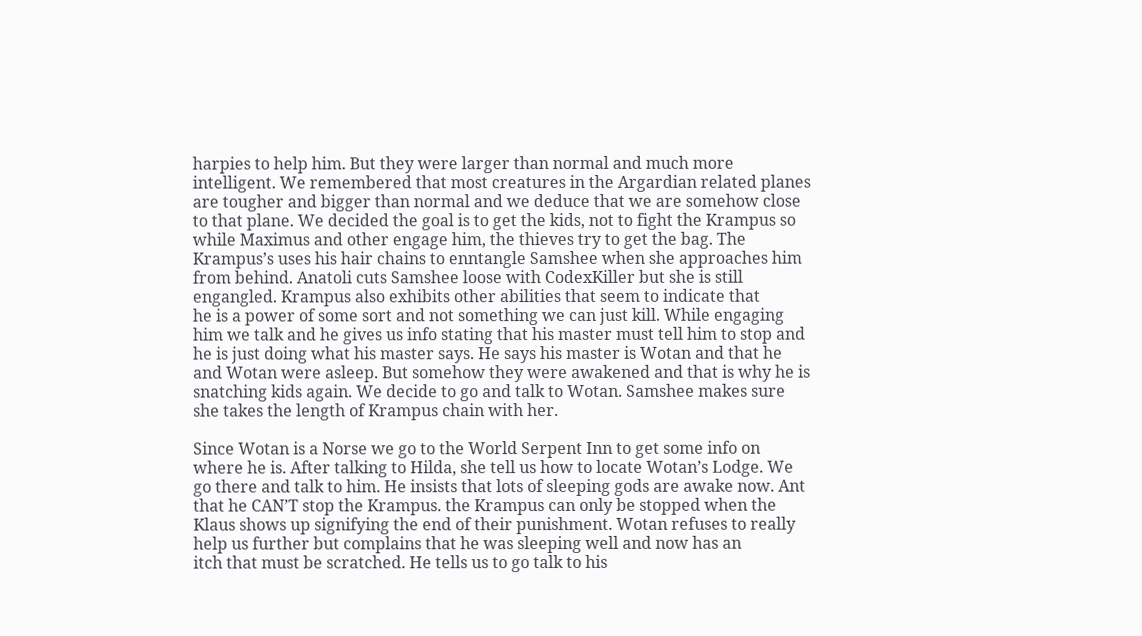harpies to help him. But they were larger than normal and much more intelligent. We remembered that most creatures in the Argardian related planes are tougher and bigger than normal and we deduce that we are somehow close to that plane. We decided the goal is to get the kids, not to fight the Krampus so while Maximus and other engage him, the thieves try to get the bag. The Krampus’s uses his hair chains to enntangle Samshee when she approaches him from behind. Anatoli cuts Samshee loose with CodexKiller but she is still engangled. Krampus also exhibits other abilities that seem to indicate that
he is a power of some sort and not something we can just kill. While engaging him we talk and he gives us info stating that his master must tell him to stop and he is just doing what his master says. He says his master is Wotan and that he and Wotan were asleep. But somehow they were awakened and that is why he is snatching kids again. We decide to go and talk to Wotan. Samshee makes sure she takes the length of Krampus chain with her.

Since Wotan is a Norse we go to the World Serpent Inn to get some info on where he is. After talking to Hilda, she tell us how to locate Wotan’s Lodge. We go there and talk to him. He insists that lots of sleeping gods are awake now. Ant that he CAN’T stop the Krampus. the Krampus can only be stopped when the Klaus shows up signifying the end of their punishment. Wotan refuses to really help us further but complains that he was sleeping well and now has an
itch that must be scratched. He tells us to go talk to his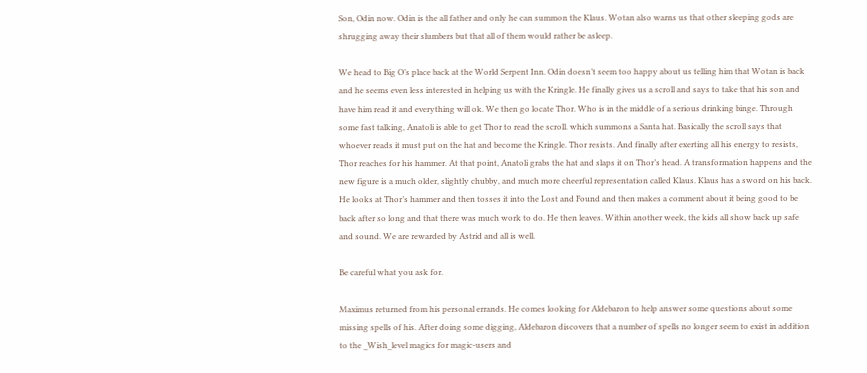Son, Odin now. Odin is the all father and only he can summon the Klaus. Wotan also warns us that other sleeping gods are shrugging away their slumbers but that all of them would rather be asleep.

We head to Big O’s place back at the World Serpent Inn. Odin doesn’t seem too happy about us telling him that Wotan is back and he seems even less interested in helping us with the Kringle. He finally gives us a scroll and says to take that his son and have him read it and everything will ok. We then go locate Thor. Who is in the middle of a serious drinking binge. Through some fast talking, Anatoli is able to get Thor to read the scroll. which summons a Santa hat. Basically the scroll says that whoever reads it must put on the hat and become the Kringle. Thor resists. And finally after exerting all his energy to resists, Thor reaches for his hammer. At that point, Anatoli grabs the hat and slaps it on Thor’s head. A transformation happens and the new figure is a much older, slightly chubby, and much more cheerful representation called Klaus. Klaus has a sword on his back. He looks at Thor’s hammer and then tosses it into the Lost and Found and then makes a comment about it being good to be back after so long and that there was much work to do. He then leaves. Within another week, the kids all show back up safe and sound. We are rewarded by Astrid and all is well.

Be careful what you ask for.

Maximus returned from his personal errands. He comes looking for Aldebaron to help answer some questions about some missing spells of his. After doing some digging, Aldebaron discovers that a number of spells no longer seem to exist in addition to the _Wish_level magics for magic-users and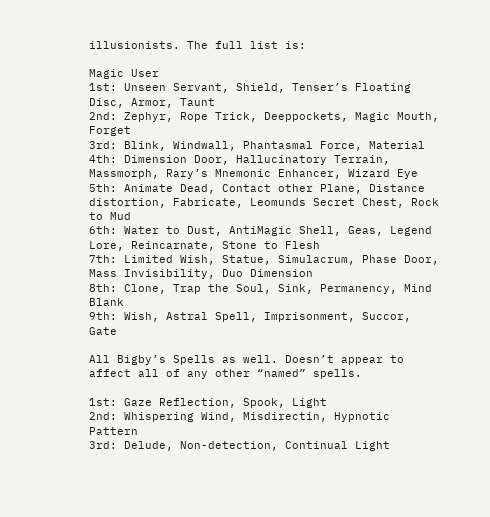illusionists. The full list is:

Magic User
1st: Unseen Servant, Shield, Tenser’s Floating Disc, Armor, Taunt
2nd: Zephyr, Rope Trick, Deeppockets, Magic Mouth, Forget
3rd: Blink, Windwall, Phantasmal Force, Material
4th: Dimension Door, Hallucinatory Terrain, Massmorph, Rary’s Mnemonic Enhancer, Wizard Eye
5th: Animate Dead, Contact other Plane, Distance distortion, Fabricate, Leomunds Secret Chest, Rock to Mud
6th: Water to Dust, AntiMagic Shell, Geas, Legend Lore, Reincarnate, Stone to Flesh
7th: Limited Wish, Statue, Simulacrum, Phase Door, Mass Invisibility, Duo Dimension
8th: Clone, Trap the Soul, Sink, Permanency, Mind Blank
9th: Wish, Astral Spell, Imprisonment, Succor, Gate

All Bigby’s Spells as well. Doesn’t appear to affect all of any other “named” spells.

1st: Gaze Reflection, Spook, Light
2nd: Whispering Wind, Misdirectin, Hypnotic Pattern
3rd: Delude, Non-detection, Continual Light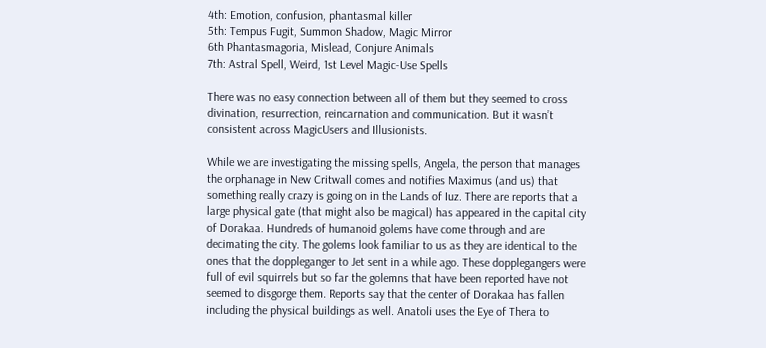4th: Emotion, confusion, phantasmal killer
5th: Tempus Fugit, Summon Shadow, Magic Mirror
6th Phantasmagoria, Mislead, Conjure Animals
7th: Astral Spell, Weird, 1st Level Magic-Use Spells

There was no easy connection between all of them but they seemed to cross divination, resurrection, reincarnation and communication. But it wasn’t consistent across MagicUsers and Illusionists.

While we are investigating the missing spells, Angela, the person that manages the orphanage in New Critwall comes and notifies Maximus (and us) that something really crazy is going on in the Lands of Iuz. There are reports that a large physical gate (that might also be magical) has appeared in the capital city of Dorakaa. Hundreds of humanoid golems have come through and are decimating the city. The golems look familiar to us as they are identical to the ones that the doppleganger to Jet sent in a while ago. These dopplegangers were full of evil squirrels but so far the golemns that have been reported have not seemed to disgorge them. Reports say that the center of Dorakaa has fallen including the physical buildings as well. Anatoli uses the Eye of Thera to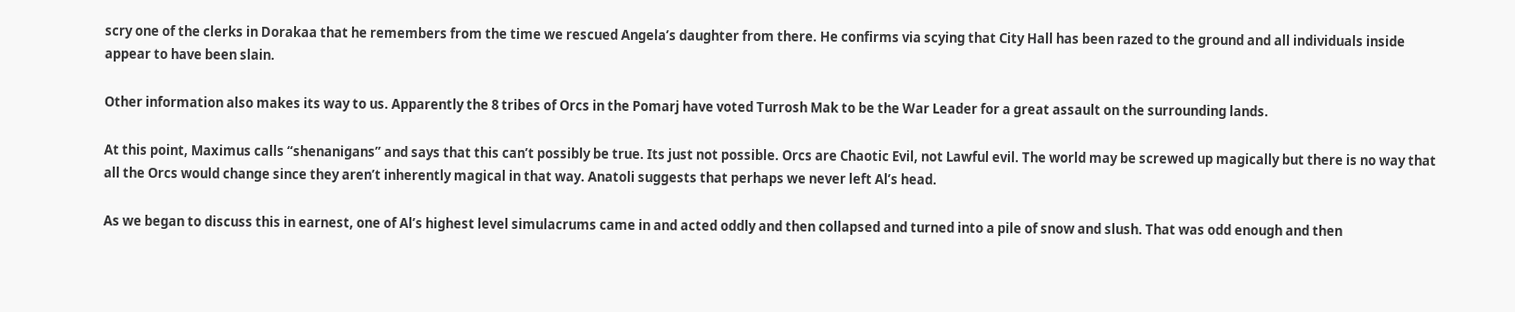scry one of the clerks in Dorakaa that he remembers from the time we rescued Angela’s daughter from there. He confirms via scying that City Hall has been razed to the ground and all individuals inside appear to have been slain.

Other information also makes its way to us. Apparently the 8 tribes of Orcs in the Pomarj have voted Turrosh Mak to be the War Leader for a great assault on the surrounding lands.

At this point, Maximus calls “shenanigans” and says that this can’t possibly be true. Its just not possible. Orcs are Chaotic Evil, not Lawful evil. The world may be screwed up magically but there is no way that all the Orcs would change since they aren’t inherently magical in that way. Anatoli suggests that perhaps we never left Al’s head.

As we began to discuss this in earnest, one of Al’s highest level simulacrums came in and acted oddly and then collapsed and turned into a pile of snow and slush. That was odd enough and then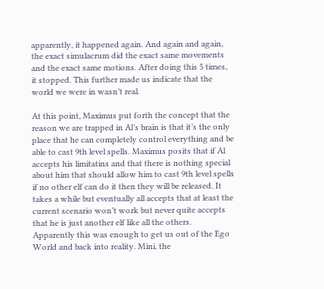apparently, it happened again. And again and again, the exact simulacrum did the exact same movements and the exact same motions. After doing this 5 times, it stopped. This further made us indicate that the world we were in wasn’t real.

At this point, Maximus put forth the concept that the reason we are trapped in Al’s brain is that it’s the only place that he can completely control everything and be able to cast 9th level spells. Maximus posits that if Al accepts his limitatins and that there is nothing special about him that should allow him to cast 9th level spells if no other elf can do it then they will be released. It takes a while but eventually all accepts that at least the current scenario won’t work but never quite accepts that he is just another elf like all the others. Apparently this was enough to get us out of the Ego World and back into reality. Mini, the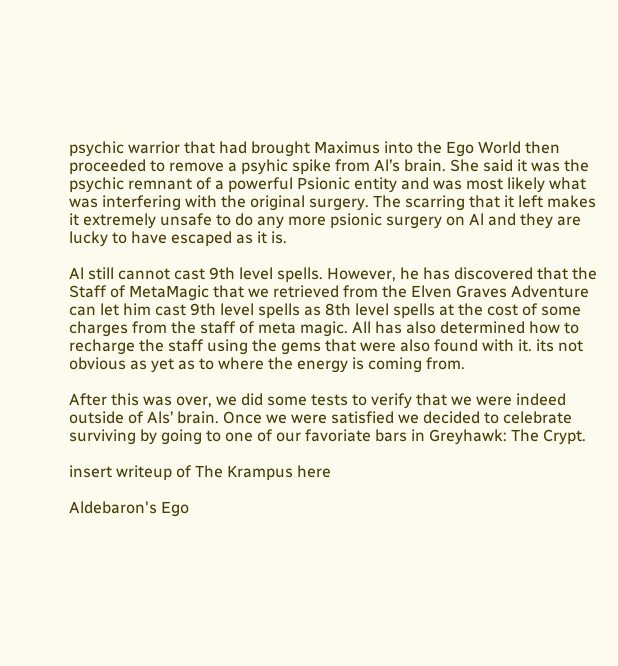psychic warrior that had brought Maximus into the Ego World then proceeded to remove a psyhic spike from Al’s brain. She said it was the psychic remnant of a powerful Psionic entity and was most likely what was interfering with the original surgery. The scarring that it left makes it extremely unsafe to do any more psionic surgery on Al and they are lucky to have escaped as it is.

Al still cannot cast 9th level spells. However, he has discovered that the Staff of MetaMagic that we retrieved from the Elven Graves Adventure can let him cast 9th level spells as 8th level spells at the cost of some charges from the staff of meta magic. All has also determined how to recharge the staff using the gems that were also found with it. its not obvious as yet as to where the energy is coming from.

After this was over, we did some tests to verify that we were indeed outside of Als’ brain. Once we were satisfied we decided to celebrate surviving by going to one of our favoriate bars in Greyhawk: The Crypt.

insert writeup of The Krampus here

Aldebaron's Ego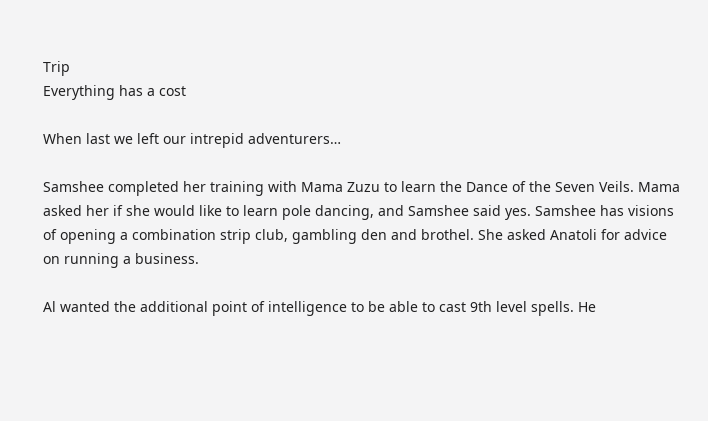Trip
Everything has a cost

When last we left our intrepid adventurers…

Samshee completed her training with Mama Zuzu to learn the Dance of the Seven Veils. Mama asked her if she would like to learn pole dancing, and Samshee said yes. Samshee has visions of opening a combination strip club, gambling den and brothel. She asked Anatoli for advice on running a business.

Al wanted the additional point of intelligence to be able to cast 9th level spells. He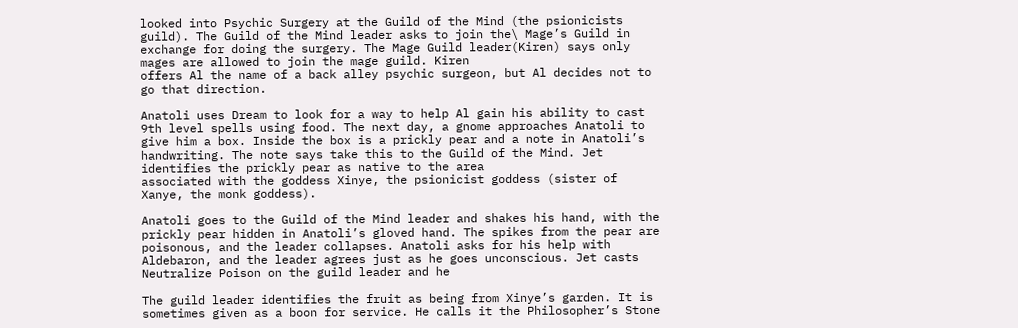looked into Psychic Surgery at the Guild of the Mind (the psionicists guild). The Guild of the Mind leader asks to join the\ Mage’s Guild in exchange for doing the surgery. The Mage Guild leader(Kiren) says only mages are allowed to join the mage guild. Kiren
offers Al the name of a back alley psychic surgeon, but Al decides not to go that direction.

Anatoli uses Dream to look for a way to help Al gain his ability to cast 9th level spells using food. The next day, a gnome approaches Anatoli to give him a box. Inside the box is a prickly pear and a note in Anatoli’s handwriting. The note says take this to the Guild of the Mind. Jet identifies the prickly pear as native to the area
associated with the goddess Xinye, the psionicist goddess (sister of Xanye, the monk goddess).

Anatoli goes to the Guild of the Mind leader and shakes his hand, with the prickly pear hidden in Anatoli’s gloved hand. The spikes from the pear are poisonous, and the leader collapses. Anatoli asks for his help with Aldebaron, and the leader agrees just as he goes unconscious. Jet casts Neutralize Poison on the guild leader and he

The guild leader identifies the fruit as being from Xinye’s garden. It is sometimes given as a boon for service. He calls it the Philosopher’s Stone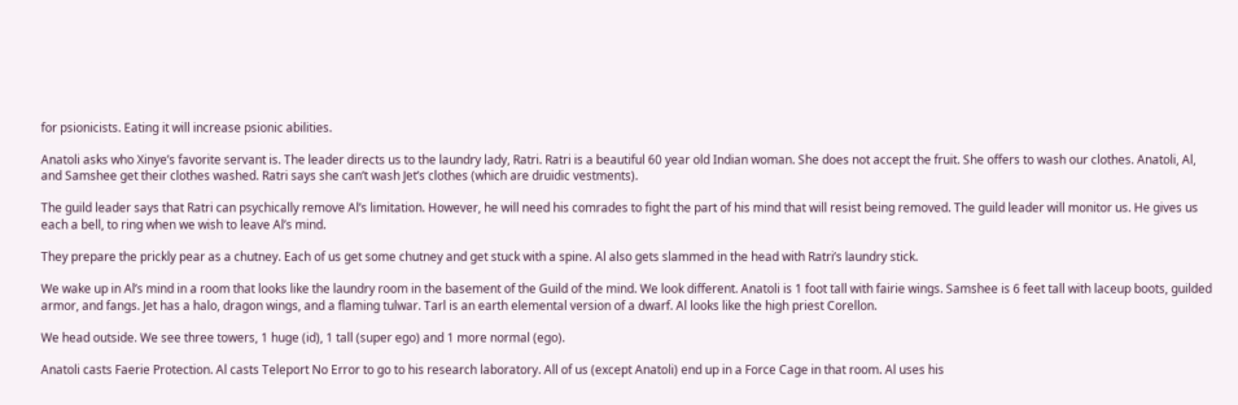for psionicists. Eating it will increase psionic abilities.

Anatoli asks who Xinye’s favorite servant is. The leader directs us to the laundry lady, Ratri. Ratri is a beautiful 60 year old Indian woman. She does not accept the fruit. She offers to wash our clothes. Anatoli, Al, and Samshee get their clothes washed. Ratri says she can’t wash Jet’s clothes (which are druidic vestments).

The guild leader says that Ratri can psychically remove Al’s limitation. However, he will need his comrades to fight the part of his mind that will resist being removed. The guild leader will monitor us. He gives us each a bell, to ring when we wish to leave Al’s mind.

They prepare the prickly pear as a chutney. Each of us get some chutney and get stuck with a spine. Al also gets slammed in the head with Ratri’s laundry stick.

We wake up in Al’s mind in a room that looks like the laundry room in the basement of the Guild of the mind. We look different. Anatoli is 1 foot tall with fairie wings. Samshee is 6 feet tall with laceup boots, guilded armor, and fangs. Jet has a halo, dragon wings, and a flaming tulwar. Tarl is an earth elemental version of a dwarf. Al looks like the high priest Corellon.

We head outside. We see three towers, 1 huge (id), 1 tall (super ego) and 1 more normal (ego).

Anatoli casts Faerie Protection. Al casts Teleport No Error to go to his research laboratory. All of us (except Anatoli) end up in a Force Cage in that room. Al uses his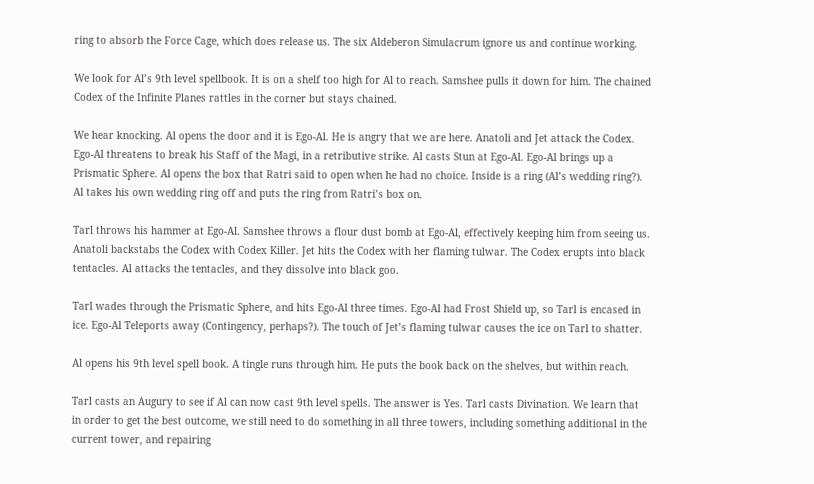ring to absorb the Force Cage, which does release us. The six Aldeberon Simulacrum ignore us and continue working.

We look for Al’s 9th level spellbook. It is on a shelf too high for Al to reach. Samshee pulls it down for him. The chained Codex of the Infinite Planes rattles in the corner but stays chained.

We hear knocking. Al opens the door and it is Ego-Al. He is angry that we are here. Anatoli and Jet attack the Codex. Ego-Al threatens to break his Staff of the Magi, in a retributive strike. Al casts Stun at Ego-Al. Ego-Al brings up a Prismatic Sphere. Al opens the box that Ratri said to open when he had no choice. Inside is a ring (Al’s wedding ring?). Al takes his own wedding ring off and puts the ring from Ratri’s box on.

Tarl throws his hammer at Ego-Al. Samshee throws a flour dust bomb at Ego-Al, effectively keeping him from seeing us. Anatoli backstabs the Codex with Codex Killer. Jet hits the Codex with her flaming tulwar. The Codex erupts into black tentacles. Al attacks the tentacles, and they dissolve into black goo.

Tarl wades through the Prismatic Sphere, and hits Ego-Al three times. Ego-Al had Frost Shield up, so Tarl is encased in ice. Ego-Al Teleports away (Contingency, perhaps?). The touch of Jet’s flaming tulwar causes the ice on Tarl to shatter.

Al opens his 9th level spell book. A tingle runs through him. He puts the book back on the shelves, but within reach.

Tarl casts an Augury to see if Al can now cast 9th level spells. The answer is Yes. Tarl casts Divination. We learn that in order to get the best outcome, we still need to do something in all three towers, including something additional in the current tower, and repairing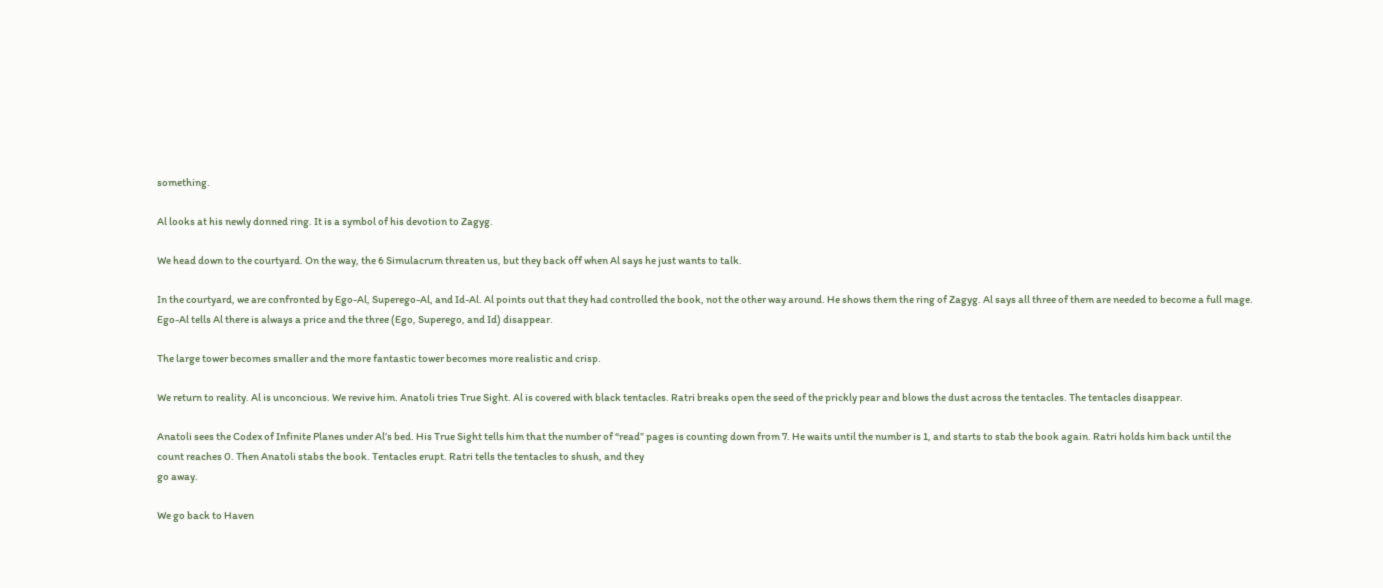something.

Al looks at his newly donned ring. It is a symbol of his devotion to Zagyg.

We head down to the courtyard. On the way, the 6 Simulacrum threaten us, but they back off when Al says he just wants to talk.

In the courtyard, we are confronted by Ego-Al, Superego-Al, and Id-Al. Al points out that they had controlled the book, not the other way around. He shows them the ring of Zagyg. Al says all three of them are needed to become a full mage. Ego-Al tells Al there is always a price and the three (Ego, Superego, and Id) disappear.

The large tower becomes smaller and the more fantastic tower becomes more realistic and crisp.

We return to reality. Al is unconcious. We revive him. Anatoli tries True Sight. Al is covered with black tentacles. Ratri breaks open the seed of the prickly pear and blows the dust across the tentacles. The tentacles disappear.

Anatoli sees the Codex of Infinite Planes under Al’s bed. His True Sight tells him that the number of “read” pages is counting down from 7. He waits until the number is 1, and starts to stab the book again. Ratri holds him back until the count reaches 0. Then Anatoli stabs the book. Tentacles erupt. Ratri tells the tentacles to shush, and they
go away.

We go back to Haven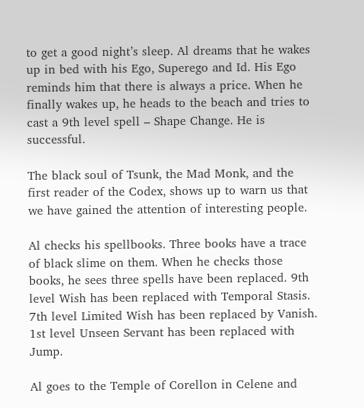to get a good night’s sleep. Al dreams that he wakes up in bed with his Ego, Superego and Id. His Ego reminds him that there is always a price. When he finally wakes up, he heads to the beach and tries to cast a 9th level spell – Shape Change. He is successful.

The black soul of Tsunk, the Mad Monk, and the first reader of the Codex, shows up to warn us that we have gained the attention of interesting people.

Al checks his spellbooks. Three books have a trace of black slime on them. When he checks those books, he sees three spells have been replaced. 9th level Wish has been replaced with Temporal Stasis. 7th level Limited Wish has been replaced by Vanish. 1st level Unseen Servant has been replaced with Jump.

Al goes to the Temple of Corellon in Celene and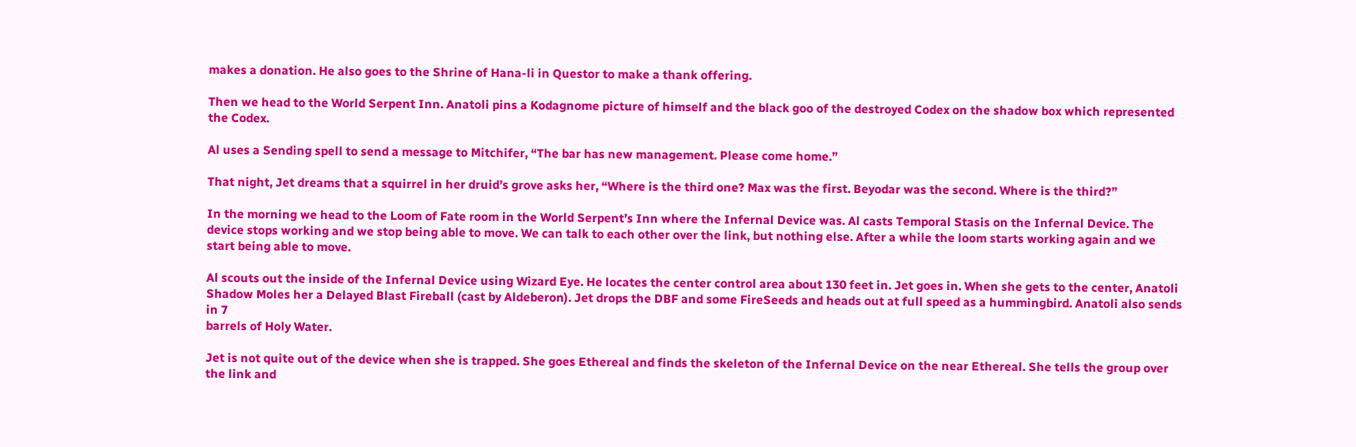makes a donation. He also goes to the Shrine of Hana-li in Questor to make a thank offering.

Then we head to the World Serpent Inn. Anatoli pins a Kodagnome picture of himself and the black goo of the destroyed Codex on the shadow box which represented the Codex.

Al uses a Sending spell to send a message to Mitchifer, “The bar has new management. Please come home.”

That night, Jet dreams that a squirrel in her druid’s grove asks her, “Where is the third one? Max was the first. Beyodar was the second. Where is the third?”

In the morning we head to the Loom of Fate room in the World Serpent’s Inn where the Infernal Device was. Al casts Temporal Stasis on the Infernal Device. The device stops working and we stop being able to move. We can talk to each other over the link, but nothing else. After a while the loom starts working again and we start being able to move.

Al scouts out the inside of the Infernal Device using Wizard Eye. He locates the center control area about 130 feet in. Jet goes in. When she gets to the center, Anatoli Shadow Moles her a Delayed Blast Fireball (cast by Aldeberon). Jet drops the DBF and some FireSeeds and heads out at full speed as a hummingbird. Anatoli also sends in 7
barrels of Holy Water.

Jet is not quite out of the device when she is trapped. She goes Ethereal and finds the skeleton of the Infernal Device on the near Ethereal. She tells the group over the link and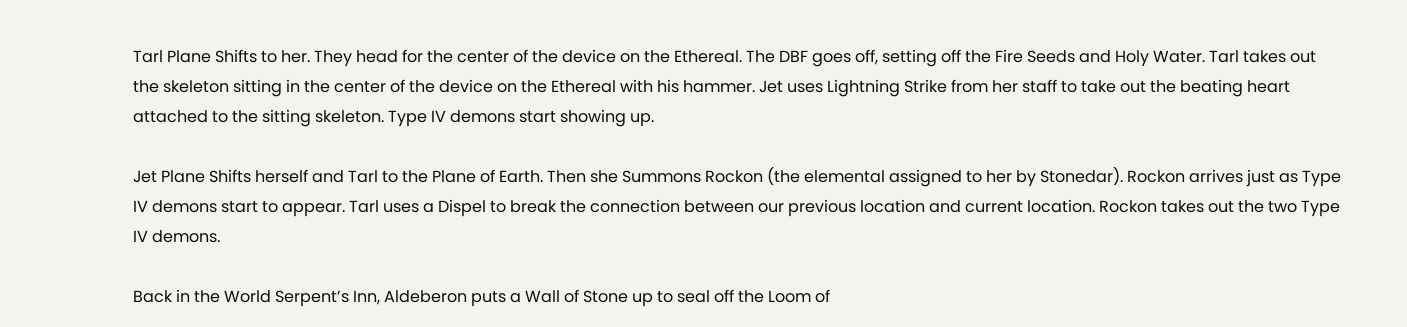Tarl Plane Shifts to her. They head for the center of the device on the Ethereal. The DBF goes off, setting off the Fire Seeds and Holy Water. Tarl takes out the skeleton sitting in the center of the device on the Ethereal with his hammer. Jet uses Lightning Strike from her staff to take out the beating heart attached to the sitting skeleton. Type IV demons start showing up.

Jet Plane Shifts herself and Tarl to the Plane of Earth. Then she Summons Rockon (the elemental assigned to her by Stonedar). Rockon arrives just as Type IV demons start to appear. Tarl uses a Dispel to break the connection between our previous location and current location. Rockon takes out the two Type IV demons.

Back in the World Serpent’s Inn, Aldeberon puts a Wall of Stone up to seal off the Loom of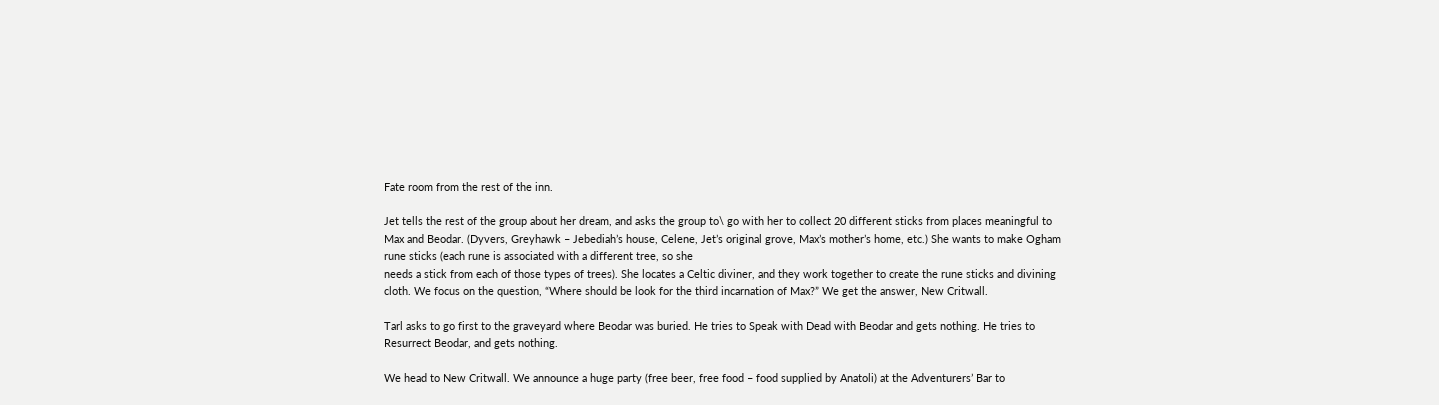Fate room from the rest of the inn.

Jet tells the rest of the group about her dream, and asks the group to\ go with her to collect 20 different sticks from places meaningful to Max and Beodar. (Dyvers, Greyhawk – Jebediah’s house, Celene, Jet’s original grove, Max’s mother’s home, etc.) She wants to make Ogham rune sticks (each rune is associated with a different tree, so she
needs a stick from each of those types of trees). She locates a Celtic diviner, and they work together to create the rune sticks and divining cloth. We focus on the question, “Where should be look for the third incarnation of Max?” We get the answer, New Critwall.

Tarl asks to go first to the graveyard where Beodar was buried. He tries to Speak with Dead with Beodar and gets nothing. He tries to Resurrect Beodar, and gets nothing.

We head to New Critwall. We announce a huge party (free beer, free food – food supplied by Anatoli) at the Adventurers’ Bar to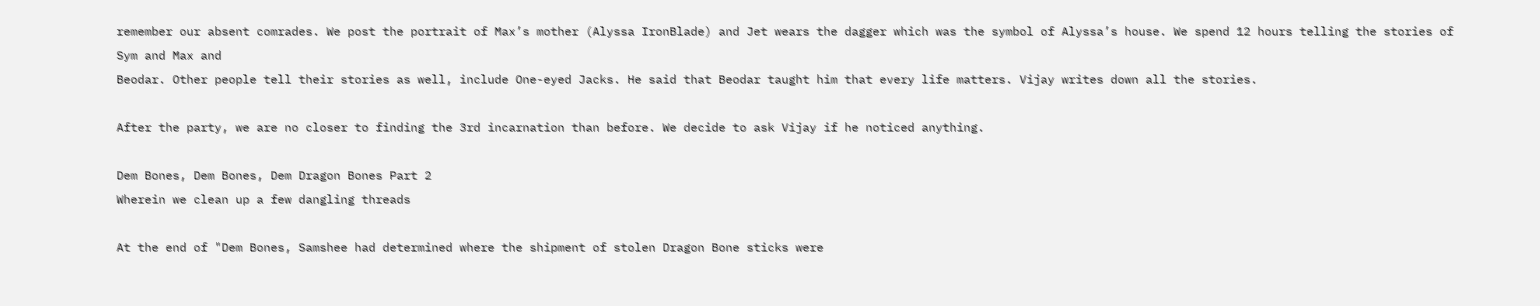remember our absent comrades. We post the portrait of Max’s mother (Alyssa IronBlade) and Jet wears the dagger which was the symbol of Alyssa’s house. We spend 12 hours telling the stories of Sym and Max and
Beodar. Other people tell their stories as well, include One-eyed Jacks. He said that Beodar taught him that every life matters. Vijay writes down all the stories.

After the party, we are no closer to finding the 3rd incarnation than before. We decide to ask Vijay if he noticed anything.

Dem Bones, Dem Bones, Dem Dragon Bones Part 2
Wherein we clean up a few dangling threads

At the end of "Dem Bones, Samshee had determined where the shipment of stolen Dragon Bone sticks were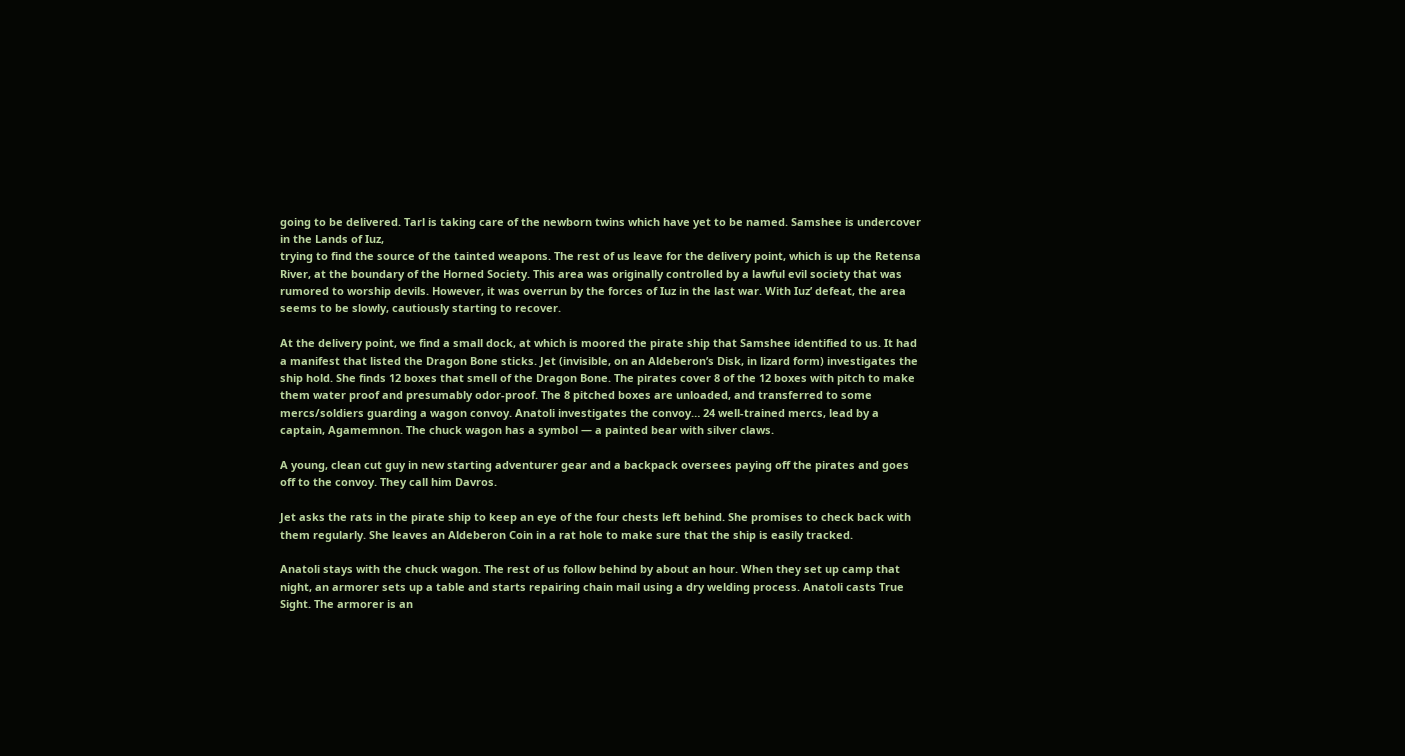going to be delivered. Tarl is taking care of the newborn twins which have yet to be named. Samshee is undercover in the Lands of Iuz,
trying to find the source of the tainted weapons. The rest of us leave for the delivery point, which is up the Retensa River, at the boundary of the Horned Society. This area was originally controlled by a lawful evil society that was rumored to worship devils. However, it was overrun by the forces of Iuz in the last war. With Iuz’ defeat, the area seems to be slowly, cautiously starting to recover.

At the delivery point, we find a small dock, at which is moored the pirate ship that Samshee identified to us. It had a manifest that listed the Dragon Bone sticks. Jet (invisible, on an Aldeberon’s Disk, in lizard form) investigates the ship hold. She finds 12 boxes that smell of the Dragon Bone. The pirates cover 8 of the 12 boxes with pitch to make them water proof and presumably odor-proof. The 8 pitched boxes are unloaded, and transferred to some mercs/soldiers guarding a wagon convoy. Anatoli investigates the convoy… 24 well-trained mercs, lead by a captain, Agamemnon. The chuck wagon has a symbol — a painted bear with silver claws.

A young, clean cut guy in new starting adventurer gear and a backpack oversees paying off the pirates and goes off to the convoy. They call him Davros.

Jet asks the rats in the pirate ship to keep an eye of the four chests left behind. She promises to check back with them regularly. She leaves an Aldeberon Coin in a rat hole to make sure that the ship is easily tracked.

Anatoli stays with the chuck wagon. The rest of us follow behind by about an hour. When they set up camp that night, an armorer sets up a table and starts repairing chain mail using a dry welding process. Anatoli casts True Sight. The armorer is an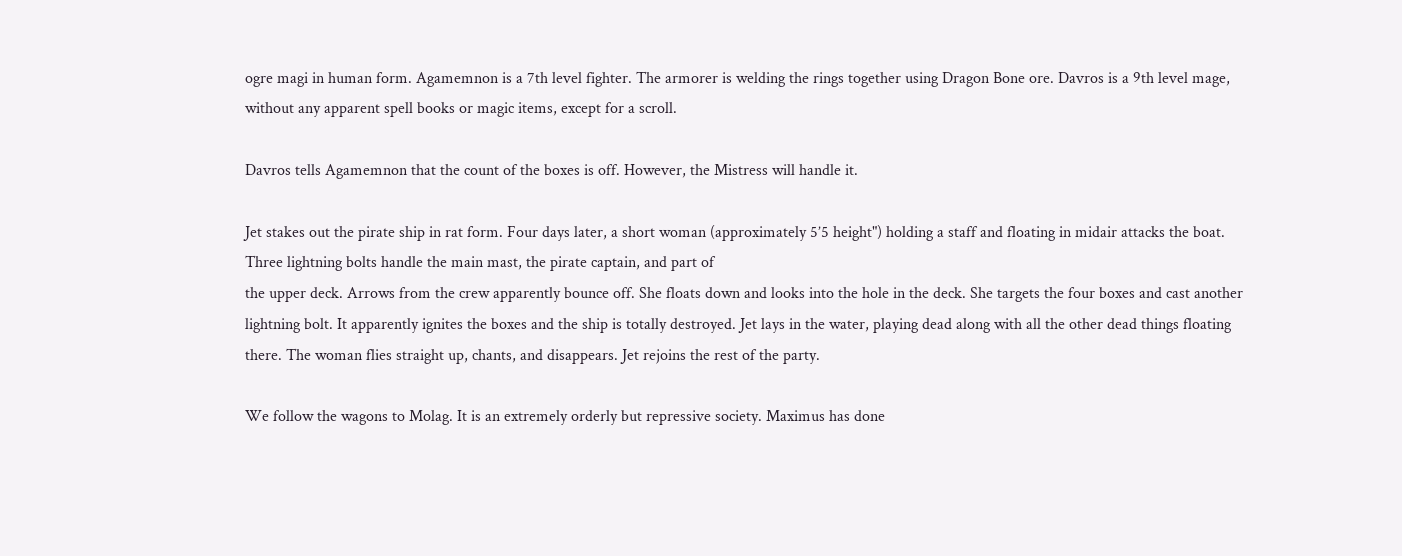ogre magi in human form. Agamemnon is a 7th level fighter. The armorer is welding the rings together using Dragon Bone ore. Davros is a 9th level mage, without any apparent spell books or magic items, except for a scroll.

Davros tells Agamemnon that the count of the boxes is off. However, the Mistress will handle it.

Jet stakes out the pirate ship in rat form. Four days later, a short woman (approximately 5’5 height") holding a staff and floating in midair attacks the boat. Three lightning bolts handle the main mast, the pirate captain, and part of
the upper deck. Arrows from the crew apparently bounce off. She floats down and looks into the hole in the deck. She targets the four boxes and cast another lightning bolt. It apparently ignites the boxes and the ship is totally destroyed. Jet lays in the water, playing dead along with all the other dead things floating there. The woman flies straight up, chants, and disappears. Jet rejoins the rest of the party.

We follow the wagons to Molag. It is an extremely orderly but repressive society. Maximus has done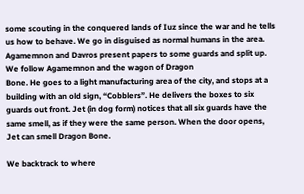some scouting in the conquered lands of Iuz since the war and he tells us how to behave. We go in disguised as normal humans in the area. Agamemnon and Davros present papers to some guards and split up. We follow Agamemnon and the wagon of Dragon
Bone. He goes to a light manufacturing area of the city, and stops at a building with an old sign, “Cobblers”. He delivers the boxes to six guards out front. Jet (in dog form) notices that all six guards have the same smell, as if they were the same person. When the door opens, Jet can smell Dragon Bone.

We backtrack to where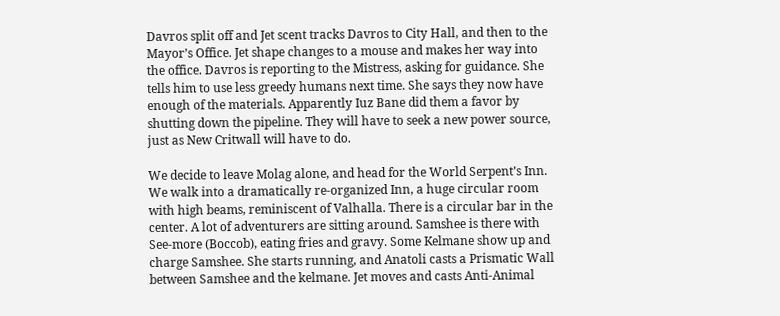Davros split off and Jet scent tracks Davros to City Hall, and then to the Mayor’s Office. Jet shape changes to a mouse and makes her way into the office. Davros is reporting to the Mistress, asking for guidance. She tells him to use less greedy humans next time. She says they now have enough of the materials. Apparently Iuz Bane did them a favor by shutting down the pipeline. They will have to seek a new power source, just as New Critwall will have to do.

We decide to leave Molag alone, and head for the World Serpent’s Inn. We walk into a dramatically re-organized Inn, a huge circular room with high beams, reminiscent of Valhalla. There is a circular bar in the center. A lot of adventurers are sitting around. Samshee is there with See-more (Boccob), eating fries and gravy. Some Kelmane show up and charge Samshee. She starts running, and Anatoli casts a Prismatic Wall between Samshee and the kelmane. Jet moves and casts Anti-Animal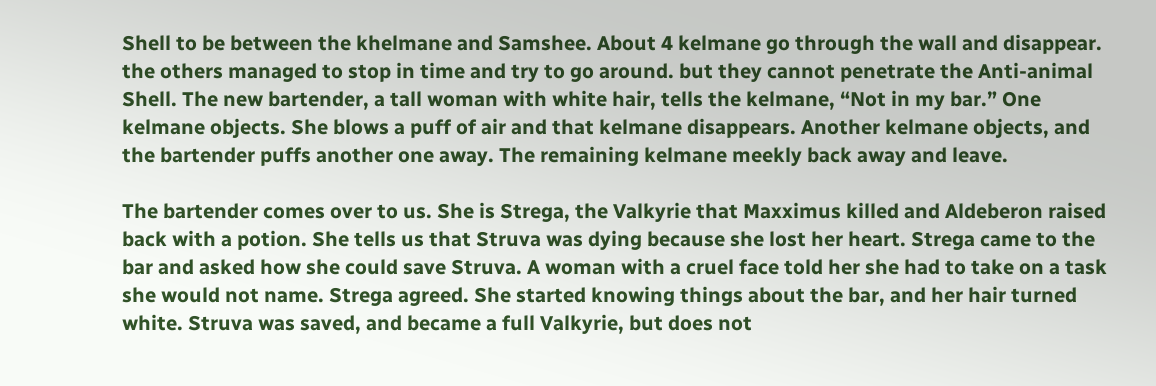Shell to be between the khelmane and Samshee. About 4 kelmane go through the wall and disappear. the others managed to stop in time and try to go around. but they cannot penetrate the Anti-animal Shell. The new bartender, a tall woman with white hair, tells the kelmane, “Not in my bar.” One kelmane objects. She blows a puff of air and that kelmane disappears. Another kelmane objects, and the bartender puffs another one away. The remaining kelmane meekly back away and leave.

The bartender comes over to us. She is Strega, the Valkyrie that Maxximus killed and Aldeberon raised back with a potion. She tells us that Struva was dying because she lost her heart. Strega came to the bar and asked how she could save Struva. A woman with a cruel face told her she had to take on a task she would not name. Strega agreed. She started knowing things about the bar, and her hair turned white. Struva was saved, and became a full Valkyrie, but does not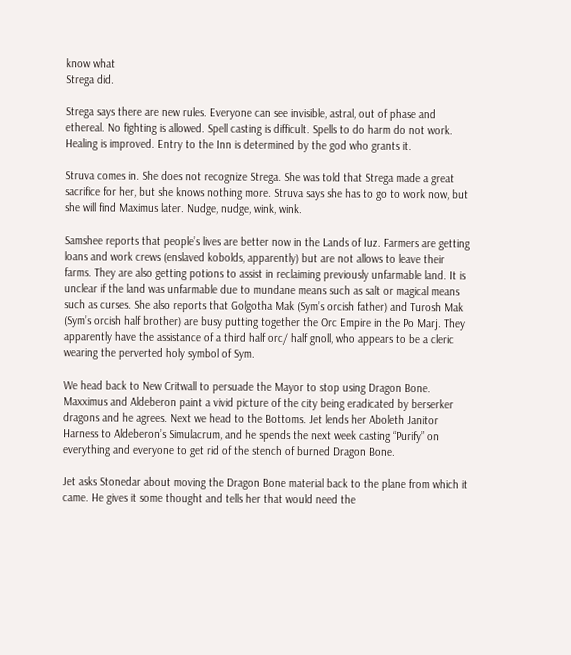know what
Strega did.

Strega says there are new rules. Everyone can see invisible, astral, out of phase and ethereal. No fighting is allowed. Spell casting is difficult. Spells to do harm do not work. Healing is improved. Entry to the Inn is determined by the god who grants it.

Struva comes in. She does not recognize Strega. She was told that Strega made a great sacrifice for her, but she knows nothing more. Struva says she has to go to work now, but she will find Maximus later. Nudge, nudge, wink, wink.

Samshee reports that people’s lives are better now in the Lands of Iuz. Farmers are getting loans and work crews (enslaved kobolds, apparently) but are not allows to leave their farms. They are also getting potions to assist in reclaiming previously unfarmable land. It is unclear if the land was unfarmable due to mundane means such as salt or magical means such as curses. She also reports that Golgotha Mak (Sym’s orcish father) and Turosh Mak (Sym’s orcish half brother) are busy putting together the Orc Empire in the Po Marj. They apparently have the assistance of a third half orc/ half gnoll, who appears to be a cleric wearing the perverted holy symbol of Sym.

We head back to New Critwall to persuade the Mayor to stop using Dragon Bone. Maxximus and Aldeberon paint a vivid picture of the city being eradicated by berserker dragons and he agrees. Next we head to the Bottoms. Jet lends her Aboleth Janitor Harness to Aldeberon’s Simulacrum, and he spends the next week casting “Purify” on everything and everyone to get rid of the stench of burned Dragon Bone.

Jet asks Stonedar about moving the Dragon Bone material back to the plane from which it came. He gives it some thought and tells her that would need the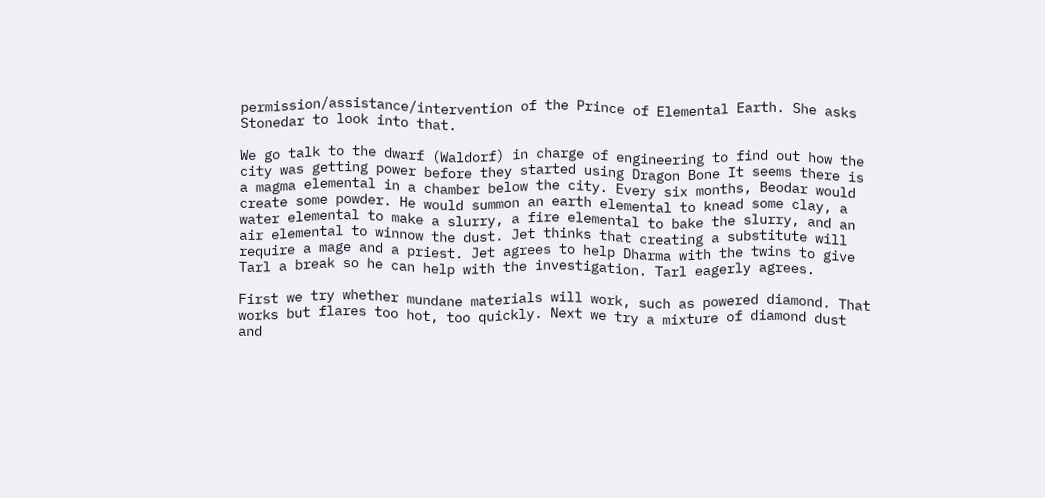permission/assistance/intervention of the Prince of Elemental Earth. She asks Stonedar to look into that.

We go talk to the dwarf (Waldorf) in charge of engineering to find out how the city was getting power before they started using Dragon Bone It seems there is a magma elemental in a chamber below the city. Every six months, Beodar would create some powder. He would summon an earth elemental to knead some clay, a water elemental to make a slurry, a fire elemental to bake the slurry, and an air elemental to winnow the dust. Jet thinks that creating a substitute will require a mage and a priest. Jet agrees to help Dharma with the twins to give Tarl a break so he can help with the investigation. Tarl eagerly agrees.

First we try whether mundane materials will work, such as powered diamond. That works but flares too hot, too quickly. Next we try a mixture of diamond dust and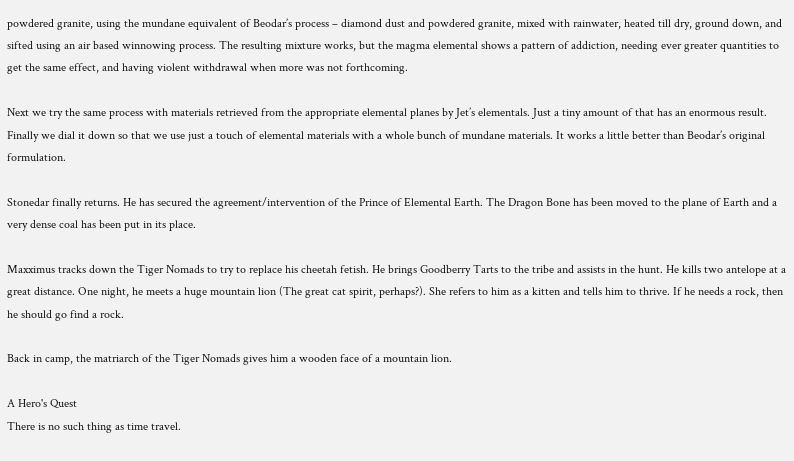powdered granite, using the mundane equivalent of Beodar’s process – diamond dust and powdered granite, mixed with rainwater, heated till dry, ground down, and sifted using an air based winnowing process. The resulting mixture works, but the magma elemental shows a pattern of addiction, needing ever greater quantities to get the same effect, and having violent withdrawal when more was not forthcoming.

Next we try the same process with materials retrieved from the appropriate elemental planes by Jet’s elementals. Just a tiny amount of that has an enormous result. Finally we dial it down so that we use just a touch of elemental materials with a whole bunch of mundane materials. It works a little better than Beodar’s original formulation.

Stonedar finally returns. He has secured the agreement/intervention of the Prince of Elemental Earth. The Dragon Bone has been moved to the plane of Earth and a very dense coal has been put in its place.

Maxximus tracks down the Tiger Nomads to try to replace his cheetah fetish. He brings Goodberry Tarts to the tribe and assists in the hunt. He kills two antelope at a great distance. One night, he meets a huge mountain lion (The great cat spirit, perhaps?). She refers to him as a kitten and tells him to thrive. If he needs a rock, then he should go find a rock.

Back in camp, the matriarch of the Tiger Nomads gives him a wooden face of a mountain lion.

A Hero's Quest
There is no such thing as time travel.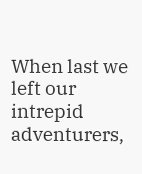When last we left our intrepid adventurers,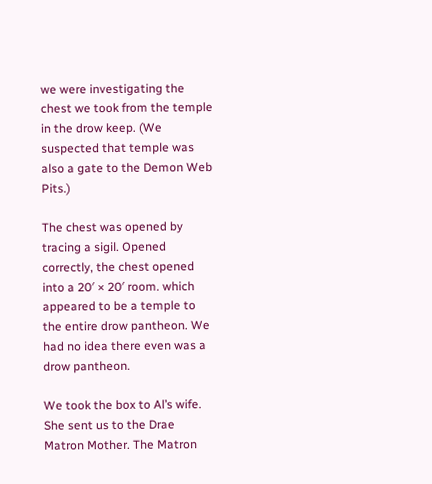we were investigating the chest we took from the temple in the drow keep. (We suspected that temple was also a gate to the Demon Web Pits.)

The chest was opened by tracing a sigil. Opened correctly, the chest opened into a 20′ × 20′ room. which appeared to be a temple to the entire drow pantheon. We had no idea there even was a drow pantheon.

We took the box to Al’s wife. She sent us to the Drae Matron Mother. The Matron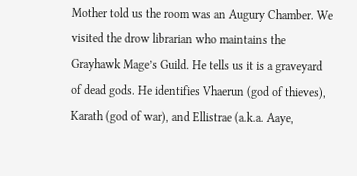Mother told us the room was an Augury Chamber. We visited the drow librarian who maintains the Grayhawk Mage’s Guild. He tells us it is a graveyard of dead gods. He identifies Vhaerun (god of thieves), Karath (god of war), and Ellistrae (a.k.a. Aaye,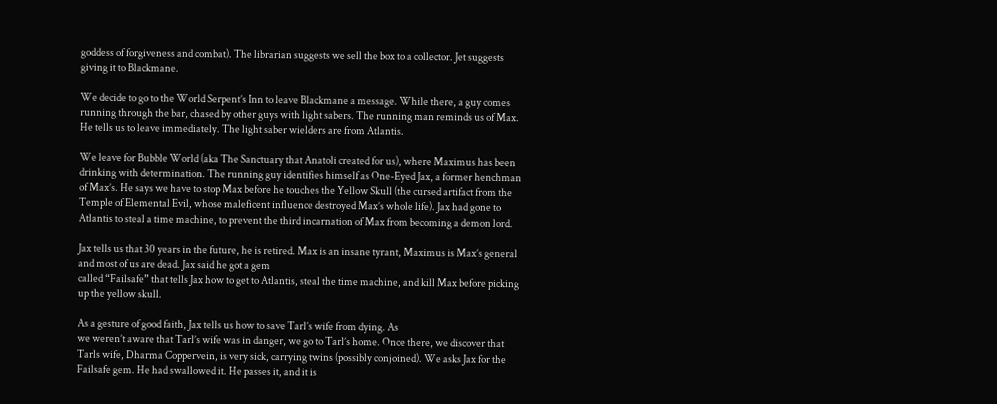goddess of forgiveness and combat). The librarian suggests we sell the box to a collector. Jet suggests giving it to Blackmane.

We decide to go to the World Serpent’s Inn to leave Blackmane a message. While there, a guy comes running through the bar, chased by other guys with light sabers. The running man reminds us of Max. He tells us to leave immediately. The light saber wielders are from Atlantis.

We leave for Bubble World (aka The Sanctuary that Anatoli created for us), where Maximus has been drinking with determination. The running guy identifies himself as One-Eyed Jax, a former henchman of Max’s. He says we have to stop Max before he touches the Yellow Skull (the cursed artifact from the Temple of Elemental Evil, whose maleficent influence destroyed Max’s whole life). Jax had gone to Atlantis to steal a time machine, to prevent the third incarnation of Max from becoming a demon lord.

Jax tells us that 30 years in the future, he is retired. Max is an insane tyrant, Maximus is Max’s general and most of us are dead. Jax said he got a gem
called “Failsafe” that tells Jax how to get to Atlantis, steal the time machine, and kill Max before picking up the yellow skull.

As a gesture of good faith, Jax tells us how to save Tarl’s wife from dying. As
we weren’t aware that Tarl’s wife was in danger, we go to Tarl’s home. Once there, we discover that Tarls wife, Dharma Coppervein, is very sick, carrying twins (possibly conjoined). We asks Jax for the Failsafe gem. He had swallowed it. He passes it, and it is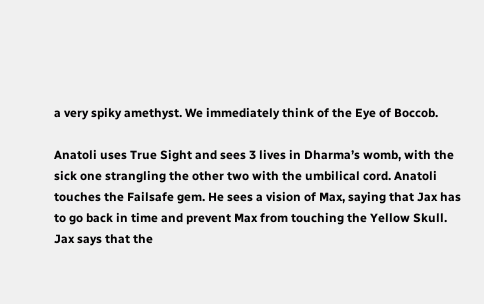a very spiky amethyst. We immediately think of the Eye of Boccob.

Anatoli uses True Sight and sees 3 lives in Dharma’s womb, with the sick one strangling the other two with the umbilical cord. Anatoli touches the Failsafe gem. He sees a vision of Max, saying that Jax has to go back in time and prevent Max from touching the Yellow Skull. Jax says that the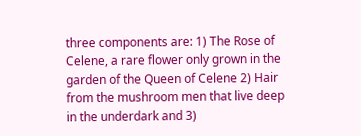three components are: 1) The Rose of Celene, a rare flower only grown in the garden of the Queen of Celene 2) Hair from the mushroom men that live deep in the underdark and 3)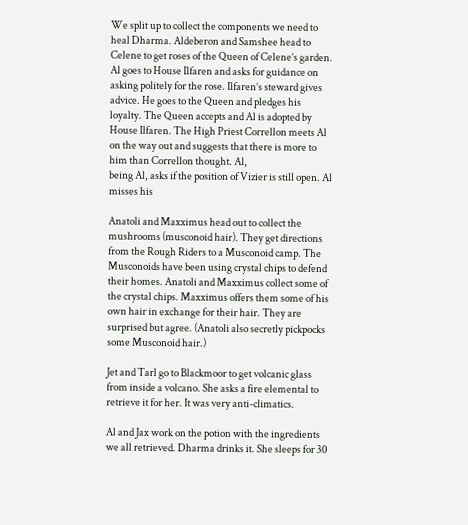We split up to collect the components we need to heal Dharma. Aldeberon and Samshee head to Celene to get roses of the Queen of Celene’s garden. Al goes to House Ilfaren and asks for guidance on asking politely for the rose. Ilfaren’s steward gives advice. He goes to the Queen and pledges his loyalty. The Queen accepts and Al is adopted by House Ilfaren. The High Priest Correllon meets Al on the way out and suggests that there is more to him than Correllon thought. Al,
being Al, asks if the position of Vizier is still open. Al misses his

Anatoli and Maxximus head out to collect the mushrooms (musconoid hair). They get directions from the Rough Riders to a Musconoid camp. The Musconoids have been using crystal chips to defend their homes. Anatoli and Maxximus collect some of the crystal chips. Maxximus offers them some of his own hair in exchange for their hair. They are surprised but agree. (Anatoli also secretly pickpocks some Musconoid hair.)

Jet and Tarl go to Blackmoor to get volcanic glass from inside a volcano. She asks a fire elemental to retrieve it for her. It was very anti-climatics.

Al and Jax work on the potion with the ingredients we all retrieved. Dharma drinks it. She sleeps for 30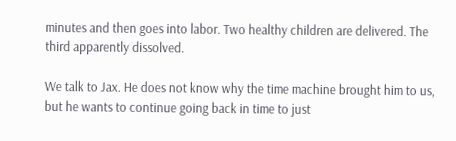minutes and then goes into labor. Two healthy children are delivered. The third apparently dissolved.

We talk to Jax. He does not know why the time machine brought him to us, but he wants to continue going back in time to just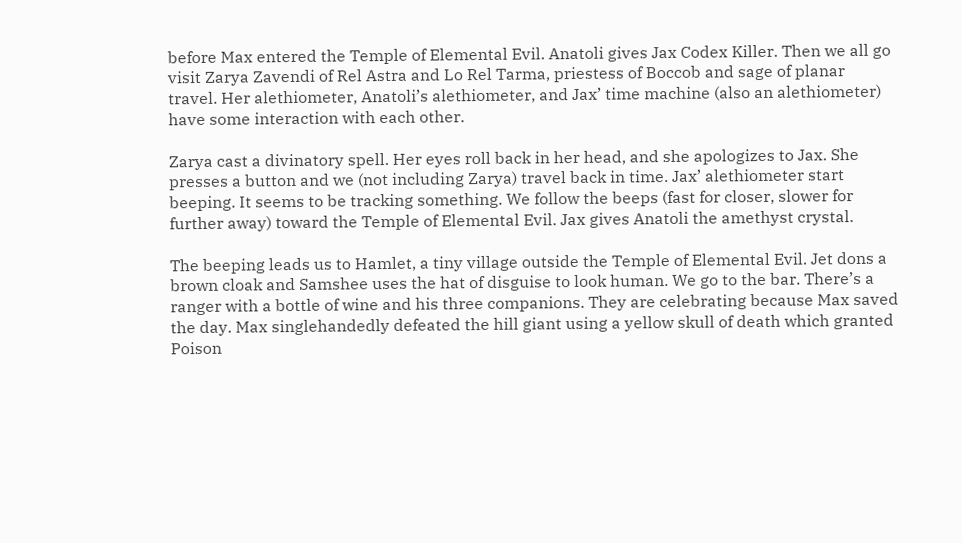before Max entered the Temple of Elemental Evil. Anatoli gives Jax Codex Killer. Then we all go visit Zarya Zavendi of Rel Astra and Lo Rel Tarma, priestess of Boccob and sage of planar travel. Her alethiometer, Anatoli’s alethiometer, and Jax’ time machine (also an alethiometer) have some interaction with each other.

Zarya cast a divinatory spell. Her eyes roll back in her head, and she apologizes to Jax. She presses a button and we (not including Zarya) travel back in time. Jax’ alethiometer start beeping. It seems to be tracking something. We follow the beeps (fast for closer, slower for further away) toward the Temple of Elemental Evil. Jax gives Anatoli the amethyst crystal.

The beeping leads us to Hamlet, a tiny village outside the Temple of Elemental Evil. Jet dons a brown cloak and Samshee uses the hat of disguise to look human. We go to the bar. There’s a ranger with a bottle of wine and his three companions. They are celebrating because Max saved the day. Max singlehandedly defeated the hill giant using a yellow skull of death which granted Poison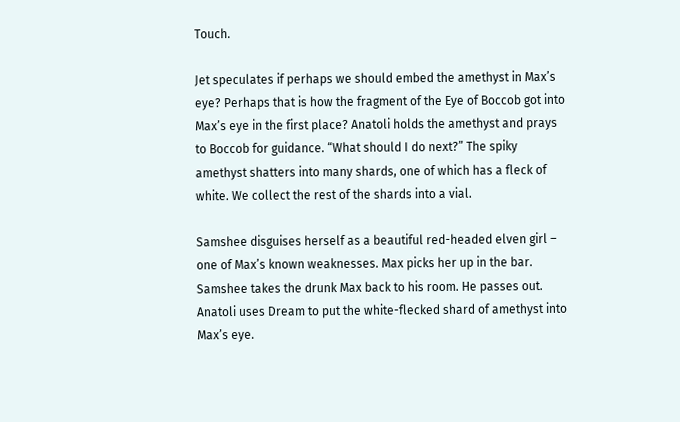Touch.

Jet speculates if perhaps we should embed the amethyst in Max’s eye? Perhaps that is how the fragment of the Eye of Boccob got into Max’s eye in the first place? Anatoli holds the amethyst and prays to Boccob for guidance. “What should I do next?” The spiky amethyst shatters into many shards, one of which has a fleck of white. We collect the rest of the shards into a vial.

Samshee disguises herself as a beautiful red-headed elven girl – one of Max’s known weaknesses. Max picks her up in the bar. Samshee takes the drunk Max back to his room. He passes out. Anatoli uses Dream to put the white-flecked shard of amethyst into Max’s eye.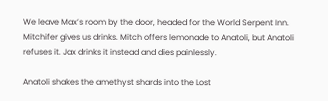We leave Max’s room by the door, headed for the World Serpent Inn. Mitchifer gives us drinks. Mitch offers lemonade to Anatoli, but Anatoli refuses it. Jax drinks it instead and dies painlessly.

Anatoli shakes the amethyst shards into the Lost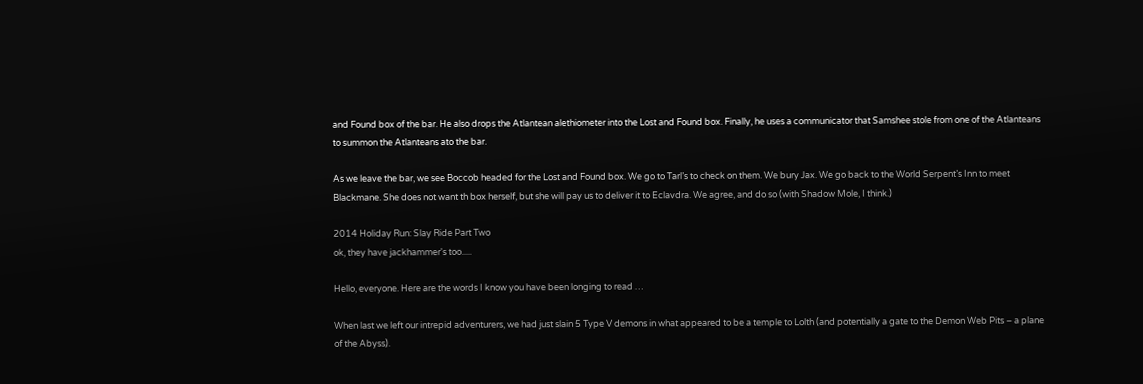and Found box of the bar. He also drops the Atlantean alethiometer into the Lost and Found box. Finally, he uses a communicator that Samshee stole from one of the Atlanteans to summon the Atlanteans ato the bar.

As we leave the bar, we see Boccob headed for the Lost and Found box. We go to Tarl’s to check on them. We bury Jax. We go back to the World Serpent’s Inn to meet Blackmane. She does not want th box herself, but she will pay us to deliver it to Eclavdra. We agree, and do so (with Shadow Mole, I think.)

2014 Holiday Run: Slay Ride Part Two
ok, they have jackhammer's too.....

Hello, everyone. Here are the words I know you have been longing to read …

When last we left our intrepid adventurers, we had just slain 5 Type V demons in what appeared to be a temple to Lolth (and potentially a gate to the Demon Web Pits – a plane of the Abyss).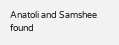Anatoli and Samshee found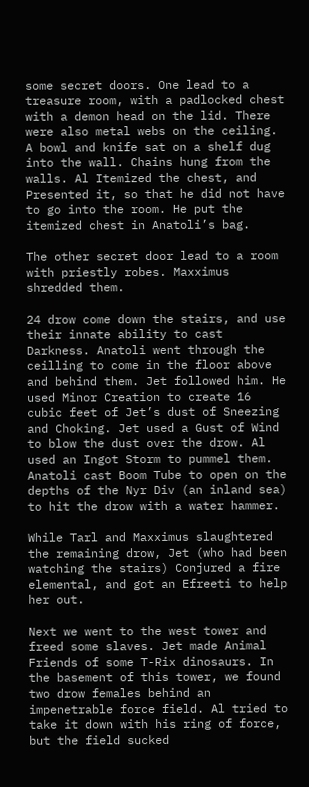some secret doors. One lead to a treasure room, with a padlocked chest with a demon head on the lid. There were also metal webs on the ceiling. A bowl and knife sat on a shelf dug into the wall. Chains hung from the walls. Al Itemized the chest, and Presented it, so that he did not have to go into the room. He put the itemized chest in Anatoli’s bag.

The other secret door lead to a room with priestly robes. Maxximus shredded them.

24 drow come down the stairs, and use their innate ability to cast Darkness. Anatoli went through the ceilling to come in the floor above and behind them. Jet followed him. He used Minor Creation to create 16 cubic feet of Jet’s dust of Sneezing and Choking. Jet used a Gust of Wind to blow the dust over the drow. Al used an Ingot Storm to pummel them. Anatoli cast Boom Tube to open on the depths of the Nyr Div (an inland sea) to hit the drow with a water hammer.

While Tarl and Maxximus slaughtered the remaining drow, Jet (who had been watching the stairs) Conjured a fire elemental, and got an Efreeti to help her out.

Next we went to the west tower and freed some slaves. Jet made Animal Friends of some T-Rix dinosaurs. In the basement of this tower, we found two drow females behind an impenetrable force field. Al tried to take it down with his ring of force, but the field sucked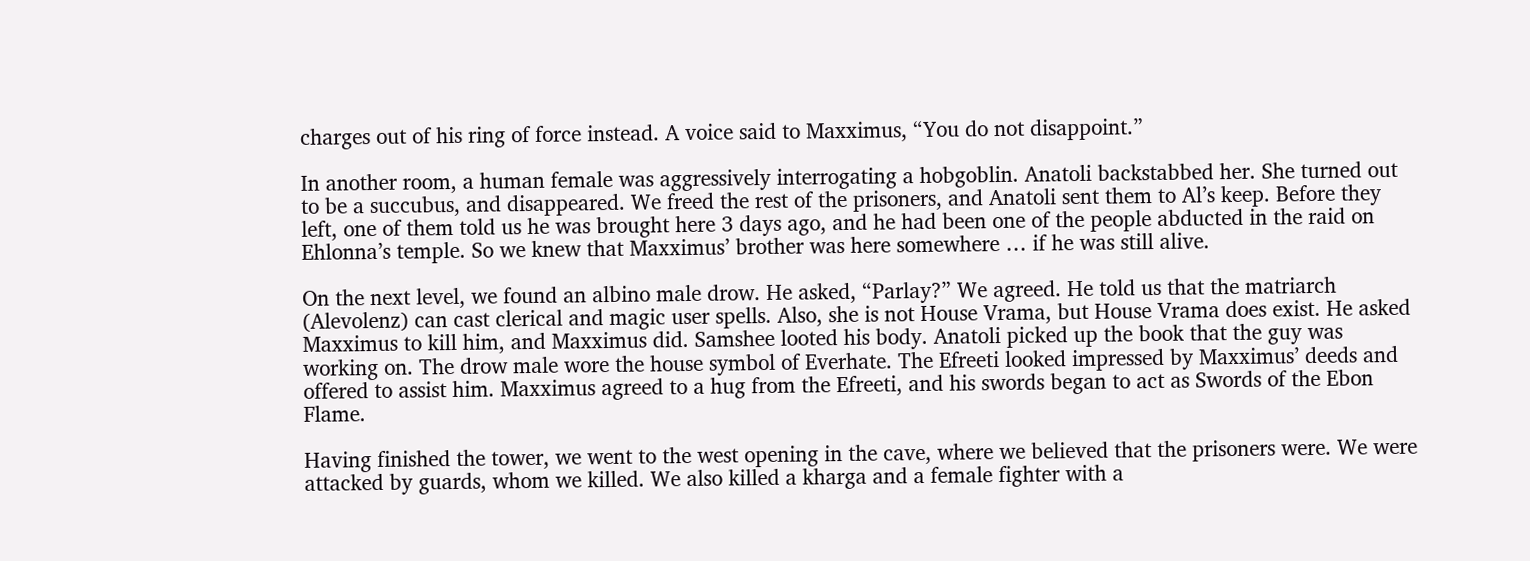charges out of his ring of force instead. A voice said to Maxximus, “You do not disappoint.”

In another room, a human female was aggressively interrogating a hobgoblin. Anatoli backstabbed her. She turned out to be a succubus, and disappeared. We freed the rest of the prisoners, and Anatoli sent them to Al’s keep. Before they left, one of them told us he was brought here 3 days ago, and he had been one of the people abducted in the raid on Ehlonna’s temple. So we knew that Maxximus’ brother was here somewhere … if he was still alive.

On the next level, we found an albino male drow. He asked, “Parlay?” We agreed. He told us that the matriarch (Alevolenz) can cast clerical and magic user spells. Also, she is not House Vrama, but House Vrama does exist. He asked Maxximus to kill him, and Maxximus did. Samshee looted his body. Anatoli picked up the book that the guy was working on. The drow male wore the house symbol of Everhate. The Efreeti looked impressed by Maxximus’ deeds and offered to assist him. Maxximus agreed to a hug from the Efreeti, and his swords began to act as Swords of the Ebon Flame.

Having finished the tower, we went to the west opening in the cave, where we believed that the prisoners were. We were attacked by guards, whom we killed. We also killed a kharga and a female fighter with a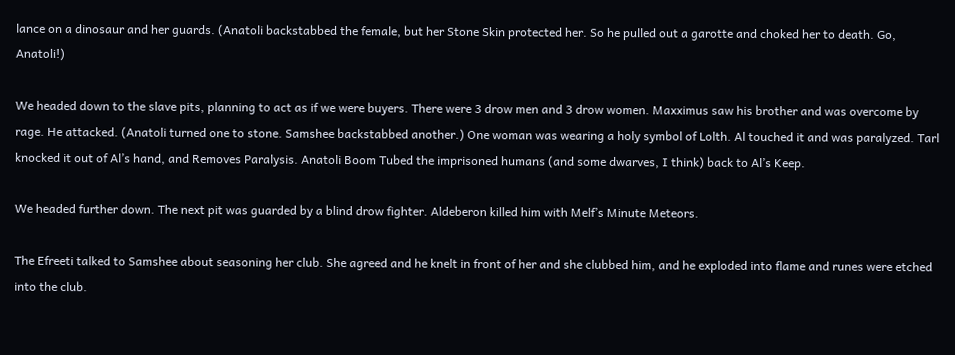lance on a dinosaur and her guards. (Anatoli backstabbed the female, but her Stone Skin protected her. So he pulled out a garotte and choked her to death. Go, Anatoli!)

We headed down to the slave pits, planning to act as if we were buyers. There were 3 drow men and 3 drow women. Maxximus saw his brother and was overcome by rage. He attacked. (Anatoli turned one to stone. Samshee backstabbed another.) One woman was wearing a holy symbol of Lolth. Al touched it and was paralyzed. Tarl knocked it out of Al’s hand, and Removes Paralysis. Anatoli Boom Tubed the imprisoned humans (and some dwarves, I think) back to Al’s Keep.

We headed further down. The next pit was guarded by a blind drow fighter. Aldeberon killed him with Melf’s Minute Meteors.

The Efreeti talked to Samshee about seasoning her club. She agreed and he knelt in front of her and she clubbed him, and he exploded into flame and runes were etched into the club.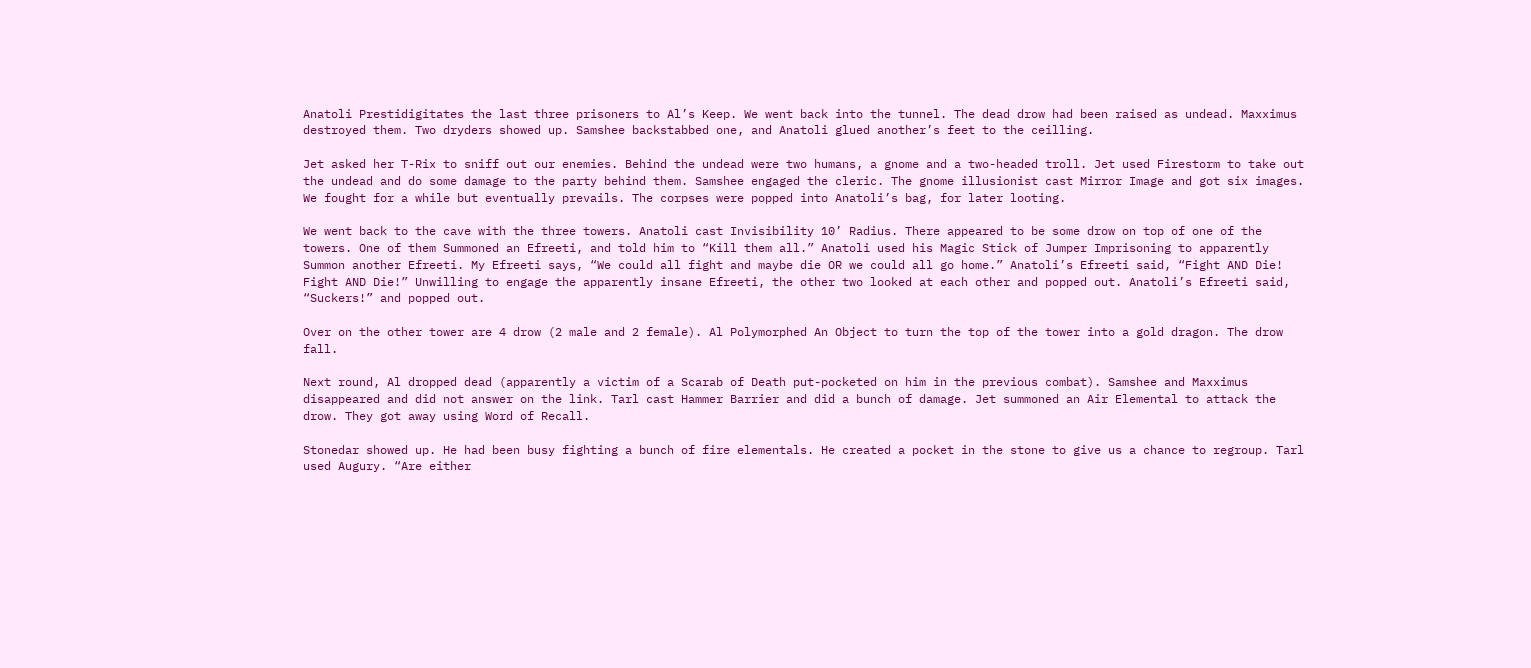Anatoli Prestidigitates the last three prisoners to Al’s Keep. We went back into the tunnel. The dead drow had been raised as undead. Maxximus destroyed them. Two dryders showed up. Samshee backstabbed one, and Anatoli glued another’s feet to the ceilling.

Jet asked her T-Rix to sniff out our enemies. Behind the undead were two humans, a gnome and a two-headed troll. Jet used Firestorm to take out the undead and do some damage to the party behind them. Samshee engaged the cleric. The gnome illusionist cast Mirror Image and got six images. We fought for a while but eventually prevails. The corpses were popped into Anatoli’s bag, for later looting.

We went back to the cave with the three towers. Anatoli cast Invisibility 10’ Radius. There appeared to be some drow on top of one of the towers. One of them Summoned an Efreeti, and told him to “Kill them all.” Anatoli used his Magic Stick of Jumper Imprisoning to apparently Summon another Efreeti. My Efreeti says, “We could all fight and maybe die OR we could all go home.” Anatoli’s Efreeti said, “Fight AND Die! Fight AND Die!” Unwilling to engage the apparently insane Efreeti, the other two looked at each other and popped out. Anatoli’s Efreeti said, “Suckers!” and popped out.

Over on the other tower are 4 drow (2 male and 2 female). Al Polymorphed An Object to turn the top of the tower into a gold dragon. The drow fall.

Next round, Al dropped dead (apparently a victim of a Scarab of Death put-pocketed on him in the previous combat). Samshee and Maxximus disappeared and did not answer on the link. Tarl cast Hammer Barrier and did a bunch of damage. Jet summoned an Air Elemental to attack the drow. They got away using Word of Recall.

Stonedar showed up. He had been busy fighting a bunch of fire elementals. He created a pocket in the stone to give us a chance to regroup. Tarl used Augury. “Are either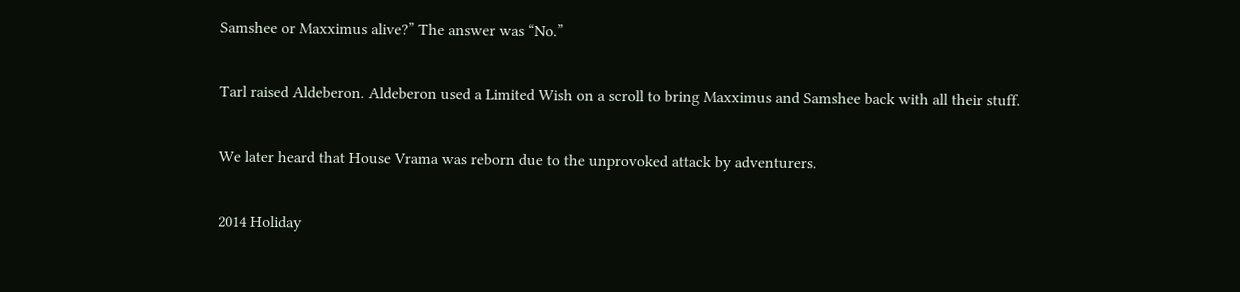Samshee or Maxximus alive?” The answer was “No.”

Tarl raised Aldeberon. Aldeberon used a Limited Wish on a scroll to bring Maxximus and Samshee back with all their stuff.

We later heard that House Vrama was reborn due to the unprovoked attack by adventurers.

2014 Holiday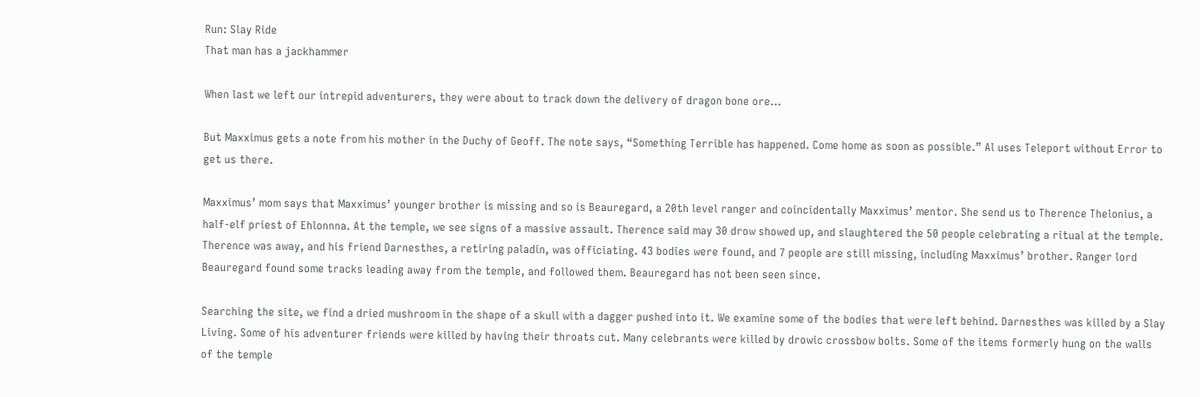Run: Slay Ride
That man has a jackhammer

When last we left our intrepid adventurers, they were about to track down the delivery of dragon bone ore…

But Maxximus gets a note from his mother in the Duchy of Geoff. The note says, “Something Terrible has happened. Come home as soon as possible.” Al uses Teleport without Error to get us there.

Maxximus’ mom says that Maxximus’ younger brother is missing and so is Beauregard, a 20th level ranger and coincidentally Maxximus’ mentor. She send us to Therence Thelonius, a half-elf priest of Ehlonnna. At the temple, we see signs of a massive assault. Therence said may 30 drow showed up, and slaughtered the 50 people celebrating a ritual at the temple. Therence was away, and his friend Darnesthes, a retiring paladin, was officiating. 43 bodies were found, and 7 people are still missing, including Maxximus’ brother. Ranger lord Beauregard found some tracks leading away from the temple, and followed them. Beauregard has not been seen since.

Searching the site, we find a dried mushroom in the shape of a skull with a dagger pushed into it. We examine some of the bodies that were left behind. Darnesthes was killed by a Slay Living. Some of his adventurer friends were killed by having their throats cut. Many celebrants were killed by drowic crossbow bolts. Some of the items formerly hung on the walls of the temple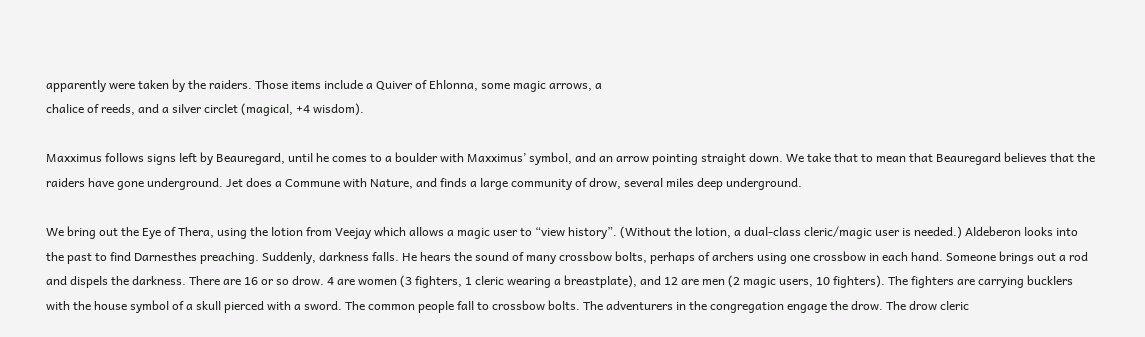apparently were taken by the raiders. Those items include a Quiver of Ehlonna, some magic arrows, a
chalice of reeds, and a silver circlet (magical, +4 wisdom).

Maxximus follows signs left by Beauregard, until he comes to a boulder with Maxximus’ symbol, and an arrow pointing straight down. We take that to mean that Beauregard believes that the raiders have gone underground. Jet does a Commune with Nature, and finds a large community of drow, several miles deep underground.

We bring out the Eye of Thera, using the lotion from Veejay which allows a magic user to “view history”. (Without the lotion, a dual-class cleric/magic user is needed.) Aldeberon looks into the past to find Darnesthes preaching. Suddenly, darkness falls. He hears the sound of many crossbow bolts, perhaps of archers using one crossbow in each hand. Someone brings out a rod and dispels the darkness. There are 16 or so drow. 4 are women (3 fighters, 1 cleric wearing a breastplate), and 12 are men (2 magic users, 10 fighters). The fighters are carrying bucklers with the house symbol of a skull pierced with a sword. The common people fall to crossbow bolts. The adventurers in the congregation engage the drow. The drow cleric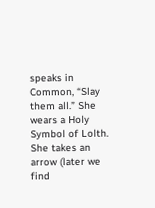speaks in Common, “Slay them all.” She wears a Holy Symbol of Lolth. She takes an arrow (later we find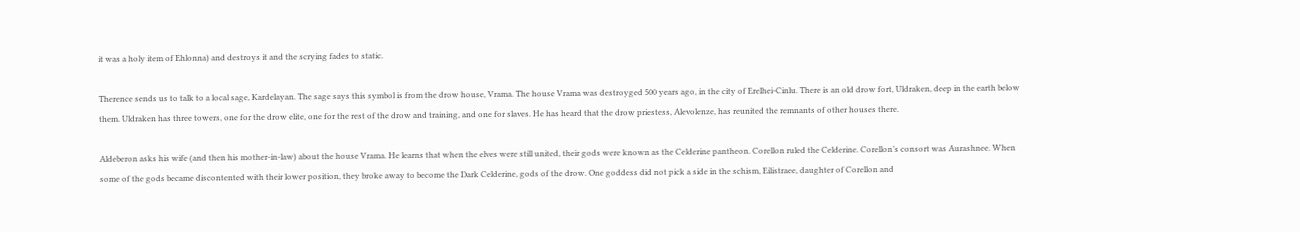it was a holy item of Ehlonna) and destroys it and the scrying fades to static.

Therence sends us to talk to a local sage, Kardelayan. The sage says this symbol is from the drow house, Vrama. The house Vrama was destroyged 500 years ago, in the city of Erelhei-Cinlu. There is an old drow fort, Uldraken, deep in the earth below them. Uldraken has three towers, one for the drow elite, one for the rest of the drow and training, and one for slaves. He has heard that the drow priestess, Alevolenze, has reunited the remnants of other houses there.

Aldeberon asks his wife (and then his mother-in-law) about the house Vrama. He learns that when the elves were still united, their gods were known as the Celderine pantheon. Corellon ruled the Celderine. Corellon’s consort was Aurashnee. When some of the gods became discontented with their lower position, they broke away to become the Dark Celderine, gods of the drow. One goddess did not pick a side in the schism, Eilistraee, daughter of Corellon and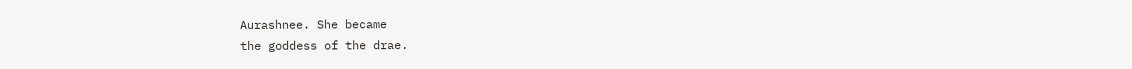Aurashnee. She became
the goddess of the drae.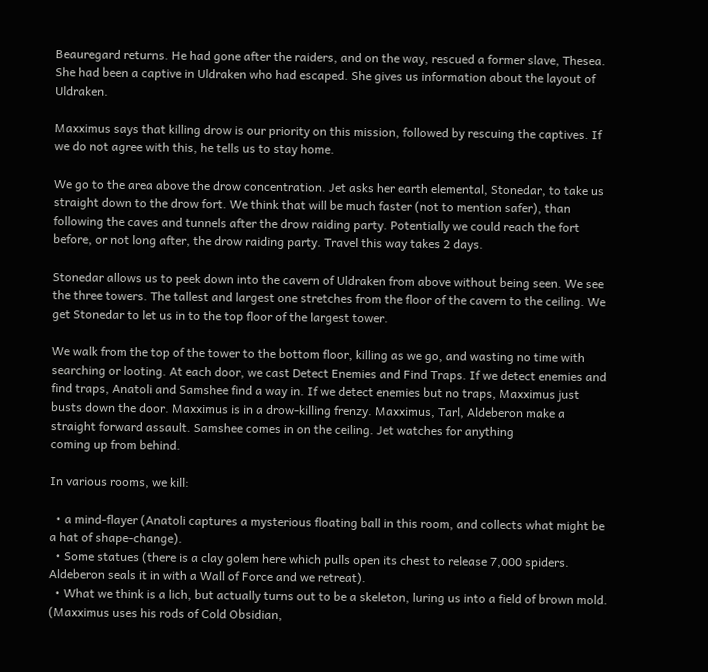Beauregard returns. He had gone after the raiders, and on the way, rescued a former slave, Thesea. She had been a captive in Uldraken who had escaped. She gives us information about the layout of Uldraken.

Maxximus says that killing drow is our priority on this mission, followed by rescuing the captives. If we do not agree with this, he tells us to stay home.

We go to the area above the drow concentration. Jet asks her earth elemental, Stonedar, to take us straight down to the drow fort. We think that will be much faster (not to mention safer), than following the caves and tunnels after the drow raiding party. Potentially we could reach the fort before, or not long after, the drow raiding party. Travel this way takes 2 days.

Stonedar allows us to peek down into the cavern of Uldraken from above without being seen. We see the three towers. The tallest and largest one stretches from the floor of the cavern to the ceiling. We get Stonedar to let us in to the top floor of the largest tower.

We walk from the top of the tower to the bottom floor, killing as we go, and wasting no time with searching or looting. At each door, we cast Detect Enemies and Find Traps. If we detect enemies and find traps, Anatoli and Samshee find a way in. If we detect enemies but no traps, Maxximus just busts down the door. Maxximus is in a drow-killing frenzy. Maxximus, Tarl, Aldeberon make a straight forward assault. Samshee comes in on the ceiling. Jet watches for anything
coming up from behind.

In various rooms, we kill:

  • a mind-flayer (Anatoli captures a mysterious floating ball in this room, and collects what might be a hat of shape-change).
  • Some statues (there is a clay golem here which pulls open its chest to release 7,000 spiders. Aldeberon seals it in with a Wall of Force and we retreat).
  • What we think is a lich, but actually turns out to be a skeleton, luring us into a field of brown mold. (Maxximus uses his rods of Cold Obsidian,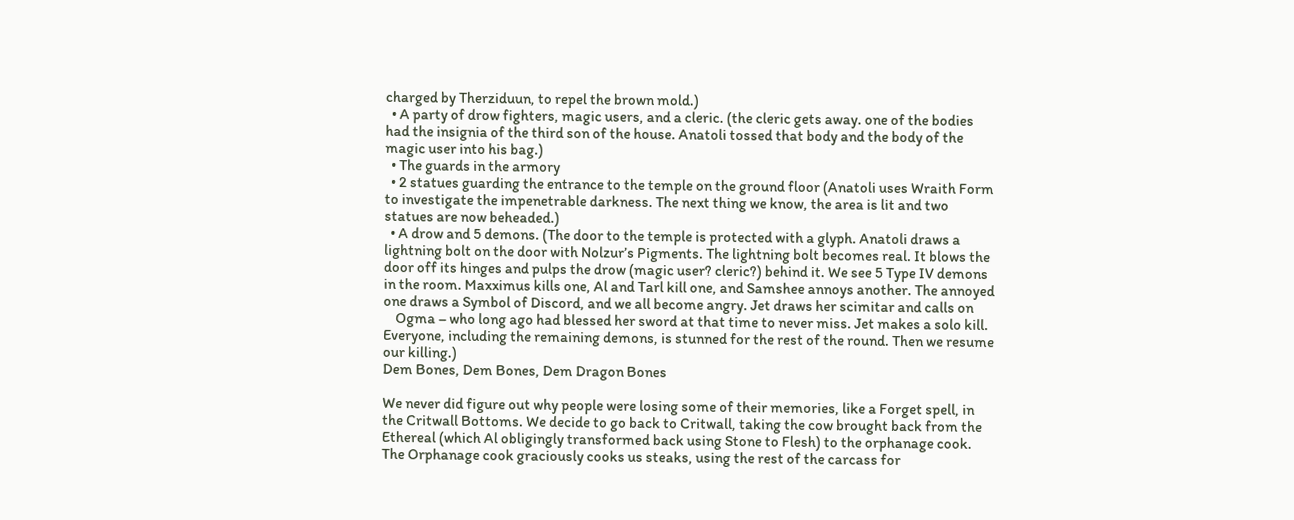charged by Therziduun, to repel the brown mold.)
  • A party of drow fighters, magic users, and a cleric. (the cleric gets away. one of the bodies had the insignia of the third son of the house. Anatoli tossed that body and the body of the magic user into his bag.)
  • The guards in the armory
  • 2 statues guarding the entrance to the temple on the ground floor (Anatoli uses Wraith Form to investigate the impenetrable darkness. The next thing we know, the area is lit and two statues are now beheaded.)
  • A drow and 5 demons. (The door to the temple is protected with a glyph. Anatoli draws a lightning bolt on the door with Nolzur’s Pigments. The lightning bolt becomes real. It blows the door off its hinges and pulps the drow (magic user? cleric?) behind it. We see 5 Type IV demons in the room. Maxximus kills one, Al and Tarl kill one, and Samshee annoys another. The annoyed one draws a Symbol of Discord, and we all become angry. Jet draws her scimitar and calls on
    Ogma – who long ago had blessed her sword at that time to never miss. Jet makes a solo kill. Everyone, including the remaining demons, is stunned for the rest of the round. Then we resume our killing.)
Dem Bones, Dem Bones, Dem Dragon Bones

We never did figure out why people were losing some of their memories, like a Forget spell, in the Critwall Bottoms. We decide to go back to Critwall, taking the cow brought back from the Ethereal (which Al obligingly transformed back using Stone to Flesh) to the orphanage cook. The Orphanage cook graciously cooks us steaks, using the rest of the carcass for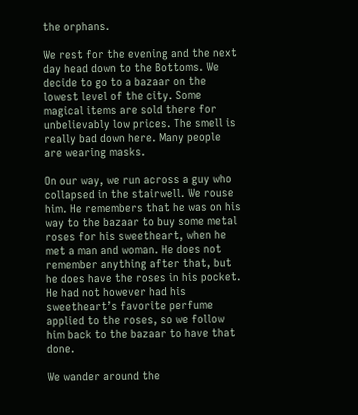the orphans.

We rest for the evening and the next day head down to the Bottoms. We decide to go to a bazaar on the lowest level of the city. Some magical items are sold there for unbelievably low prices. The smell is really bad down here. Many people are wearing masks.

On our way, we run across a guy who collapsed in the stairwell. We rouse him. He remembers that he was on his way to the bazaar to buy some metal roses for his sweetheart, when he met a man and woman. He does not remember anything after that, but he does have the roses in his pocket. He had not however had his sweetheart’s favorite perfume applied to the roses, so we follow him back to the bazaar to have that done.

We wander around the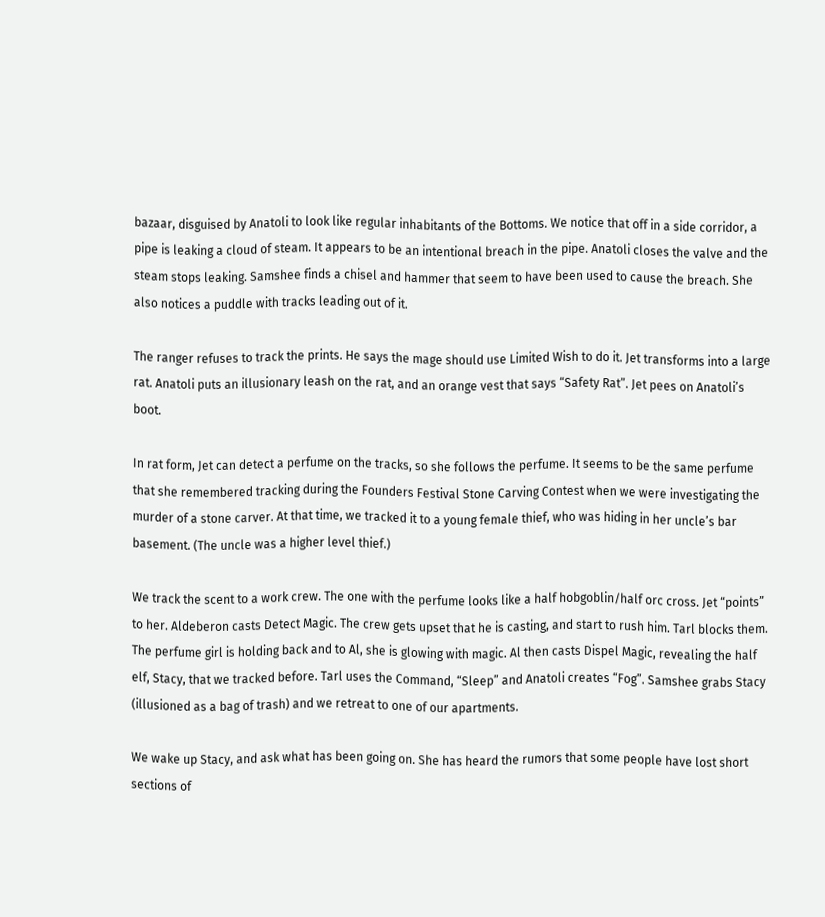bazaar, disguised by Anatoli to look like regular inhabitants of the Bottoms. We notice that off in a side corridor, a pipe is leaking a cloud of steam. It appears to be an intentional breach in the pipe. Anatoli closes the valve and the steam stops leaking. Samshee finds a chisel and hammer that seem to have been used to cause the breach. She also notices a puddle with tracks leading out of it.

The ranger refuses to track the prints. He says the mage should use Limited Wish to do it. Jet transforms into a large rat. Anatoli puts an illusionary leash on the rat, and an orange vest that says “Safety Rat”. Jet pees on Anatoli’s boot.

In rat form, Jet can detect a perfume on the tracks, so she follows the perfume. It seems to be the same perfume that she remembered tracking during the Founders Festival Stone Carving Contest when we were investigating the murder of a stone carver. At that time, we tracked it to a young female thief, who was hiding in her uncle’s bar
basement. (The uncle was a higher level thief.)

We track the scent to a work crew. The one with the perfume looks like a half hobgoblin/half orc cross. Jet “points” to her. Aldeberon casts Detect Magic. The crew gets upset that he is casting, and start to rush him. Tarl blocks them. The perfume girl is holding back and to Al, she is glowing with magic. Al then casts Dispel Magic, revealing the half elf, Stacy, that we tracked before. Tarl uses the Command, “Sleep” and Anatoli creates “Fog”. Samshee grabs Stacy (illusioned as a bag of trash) and we retreat to one of our apartments.

We wake up Stacy, and ask what has been going on. She has heard the rumors that some people have lost short sections of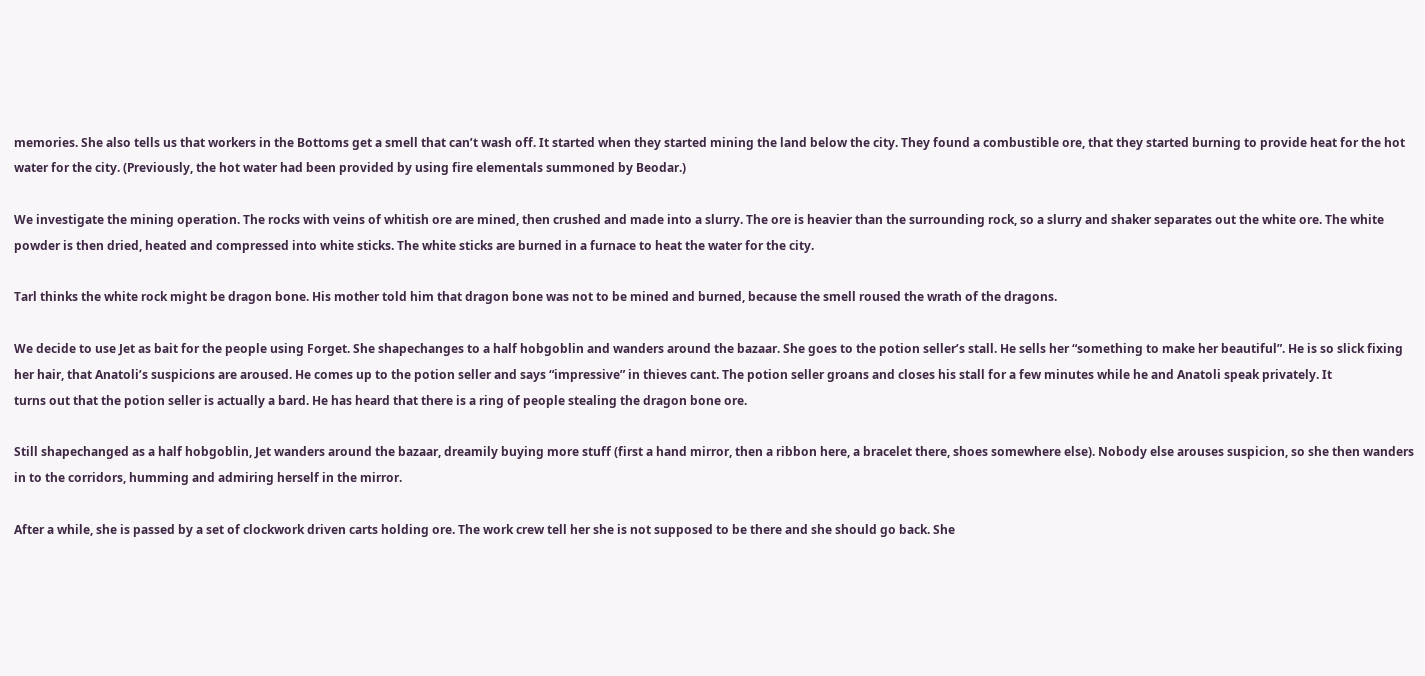memories. She also tells us that workers in the Bottoms get a smell that can’t wash off. It started when they started mining the land below the city. They found a combustible ore, that they started burning to provide heat for the hot water for the city. (Previously, the hot water had been provided by using fire elementals summoned by Beodar.)

We investigate the mining operation. The rocks with veins of whitish ore are mined, then crushed and made into a slurry. The ore is heavier than the surrounding rock, so a slurry and shaker separates out the white ore. The white powder is then dried, heated and compressed into white sticks. The white sticks are burned in a furnace to heat the water for the city.

Tarl thinks the white rock might be dragon bone. His mother told him that dragon bone was not to be mined and burned, because the smell roused the wrath of the dragons.

We decide to use Jet as bait for the people using Forget. She shapechanges to a half hobgoblin and wanders around the bazaar. She goes to the potion seller’s stall. He sells her “something to make her beautiful”. He is so slick fixing her hair, that Anatoli’s suspicions are aroused. He comes up to the potion seller and says “impressive” in thieves cant. The potion seller groans and closes his stall for a few minutes while he and Anatoli speak privately. It
turns out that the potion seller is actually a bard. He has heard that there is a ring of people stealing the dragon bone ore.

Still shapechanged as a half hobgoblin, Jet wanders around the bazaar, dreamily buying more stuff (first a hand mirror, then a ribbon here, a bracelet there, shoes somewhere else). Nobody else arouses suspicion, so she then wanders in to the corridors, humming and admiring herself in the mirror.

After a while, she is passed by a set of clockwork driven carts holding ore. The work crew tell her she is not supposed to be there and she should go back. She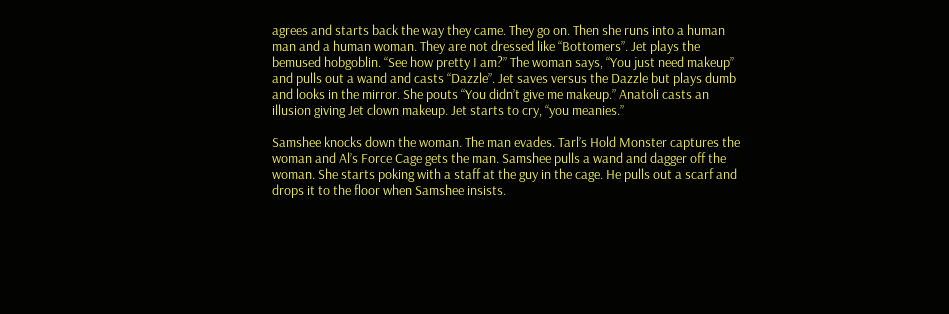agrees and starts back the way they came. They go on. Then she runs into a human man and a human woman. They are not dressed like “Bottomers”. Jet plays the bemused hobgoblin. “See how pretty I am?” The woman says, “You just need makeup” and pulls out a wand and casts “Dazzle”. Jet saves versus the Dazzle but plays dumb and looks in the mirror. She pouts “You didn’t give me makeup.” Anatoli casts an illusion giving Jet clown makeup. Jet starts to cry, “you meanies.”

Samshee knocks down the woman. The man evades. Tarl’s Hold Monster captures the woman and Al’s Force Cage gets the man. Samshee pulls a wand and dagger off the woman. She starts poking with a staff at the guy in the cage. He pulls out a scarf and drops it to the floor when Samshee insists.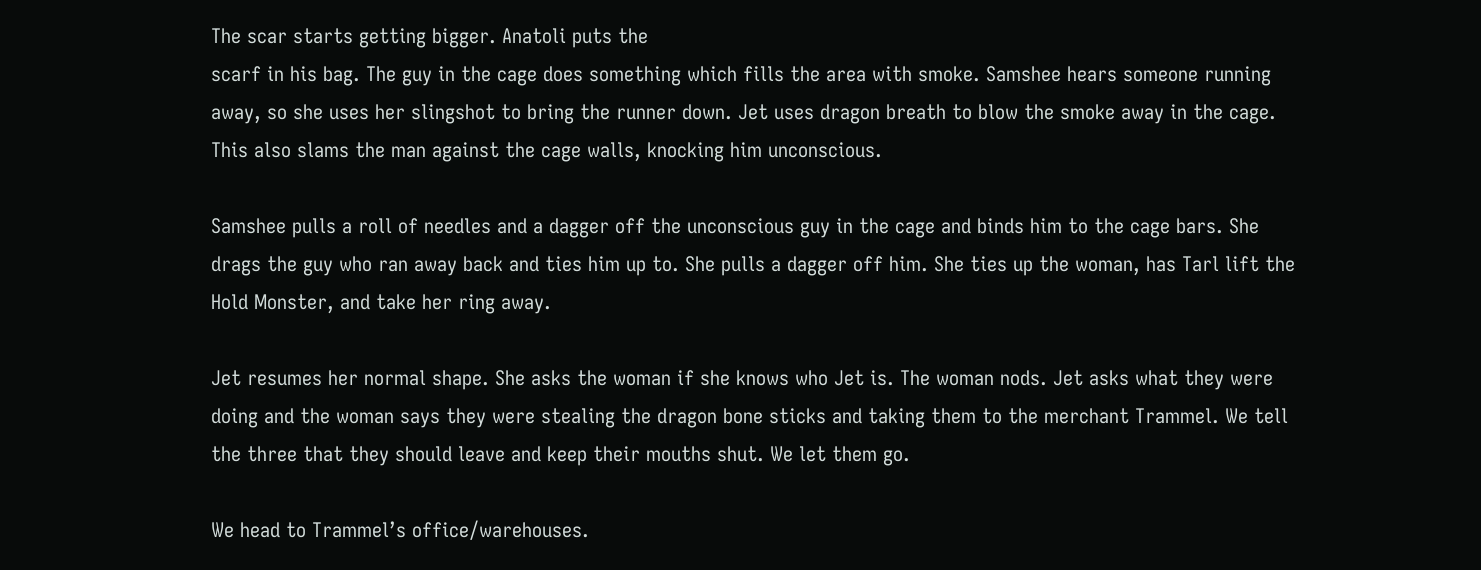The scar starts getting bigger. Anatoli puts the
scarf in his bag. The guy in the cage does something which fills the area with smoke. Samshee hears someone running away, so she uses her slingshot to bring the runner down. Jet uses dragon breath to blow the smoke away in the cage. This also slams the man against the cage walls, knocking him unconscious.

Samshee pulls a roll of needles and a dagger off the unconscious guy in the cage and binds him to the cage bars. She drags the guy who ran away back and ties him up to. She pulls a dagger off him. She ties up the woman, has Tarl lift the Hold Monster, and take her ring away.

Jet resumes her normal shape. She asks the woman if she knows who Jet is. The woman nods. Jet asks what they were doing and the woman says they were stealing the dragon bone sticks and taking them to the merchant Trammel. We tell the three that they should leave and keep their mouths shut. We let them go.

We head to Trammel’s office/warehouses.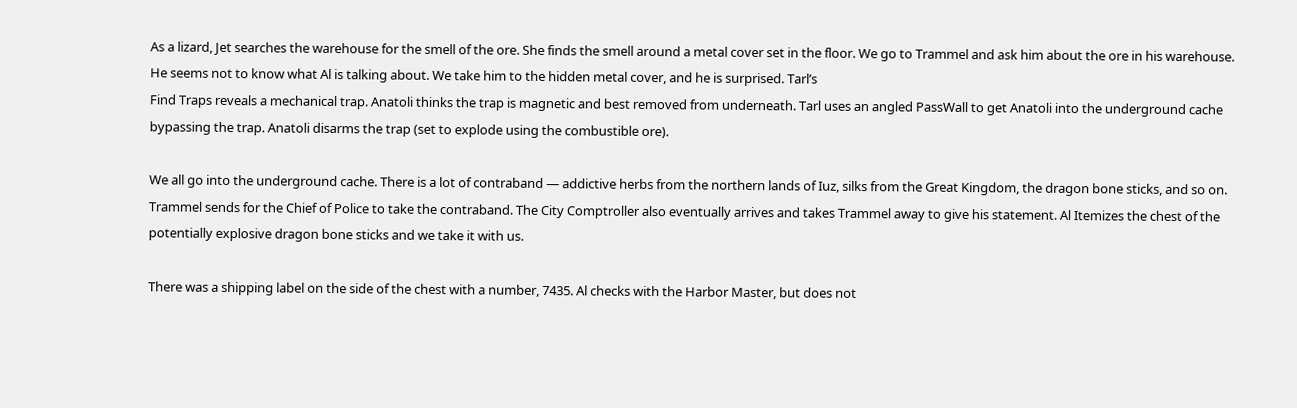As a lizard, Jet searches the warehouse for the smell of the ore. She finds the smell around a metal cover set in the floor. We go to Trammel and ask him about the ore in his warehouse. He seems not to know what Al is talking about. We take him to the hidden metal cover, and he is surprised. Tarl’s
Find Traps reveals a mechanical trap. Anatoli thinks the trap is magnetic and best removed from underneath. Tarl uses an angled PassWall to get Anatoli into the underground cache bypassing the trap. Anatoli disarms the trap (set to explode using the combustible ore).

We all go into the underground cache. There is a lot of contraband — addictive herbs from the northern lands of Iuz, silks from the Great Kingdom, the dragon bone sticks, and so on. Trammel sends for the Chief of Police to take the contraband. The City Comptroller also eventually arrives and takes Trammel away to give his statement. Al Itemizes the chest of the potentially explosive dragon bone sticks and we take it with us.

There was a shipping label on the side of the chest with a number, 7435. Al checks with the Harbor Master, but does not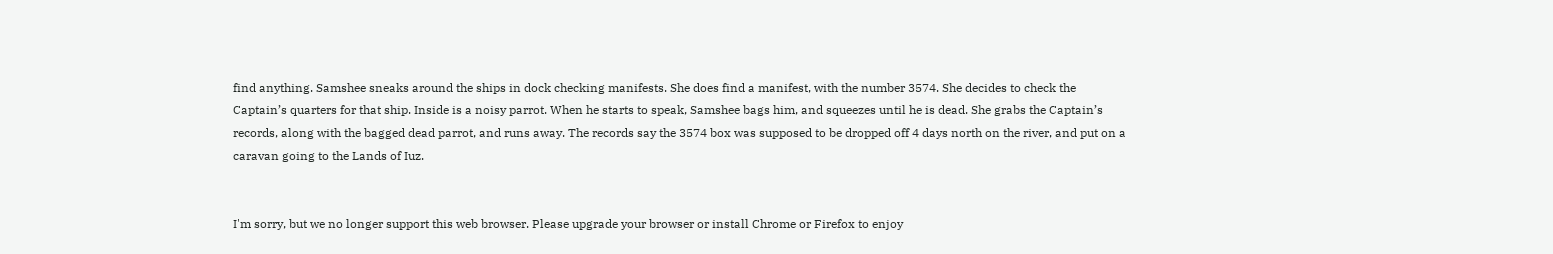find anything. Samshee sneaks around the ships in dock checking manifests. She does find a manifest, with the number 3574. She decides to check the Captain’s quarters for that ship. Inside is a noisy parrot. When he starts to speak, Samshee bags him, and squeezes until he is dead. She grabs the Captain’s records, along with the bagged dead parrot, and runs away. The records say the 3574 box was supposed to be dropped off 4 days north on the river, and put on a caravan going to the Lands of Iuz.


I'm sorry, but we no longer support this web browser. Please upgrade your browser or install Chrome or Firefox to enjoy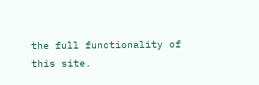the full functionality of this site.